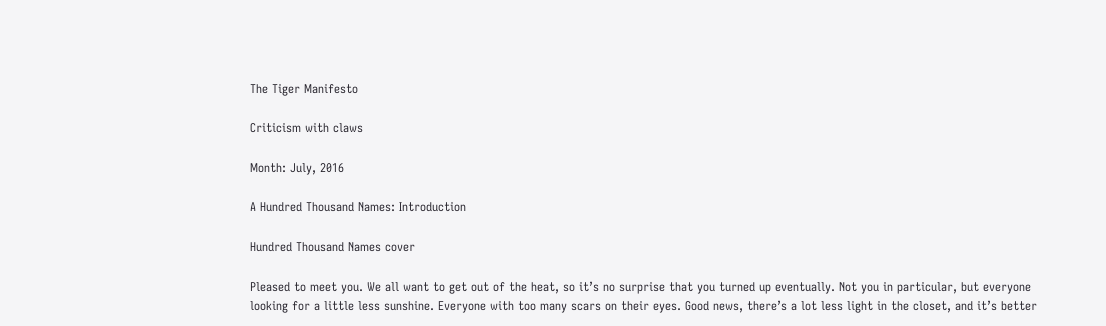The Tiger Manifesto

Criticism with claws

Month: July, 2016

A Hundred Thousand Names: Introduction

Hundred Thousand Names cover

Pleased to meet you. We all want to get out of the heat, so it’s no surprise that you turned up eventually. Not you in particular, but everyone looking for a little less sunshine. Everyone with too many scars on their eyes. Good news, there’s a lot less light in the closet, and it’s better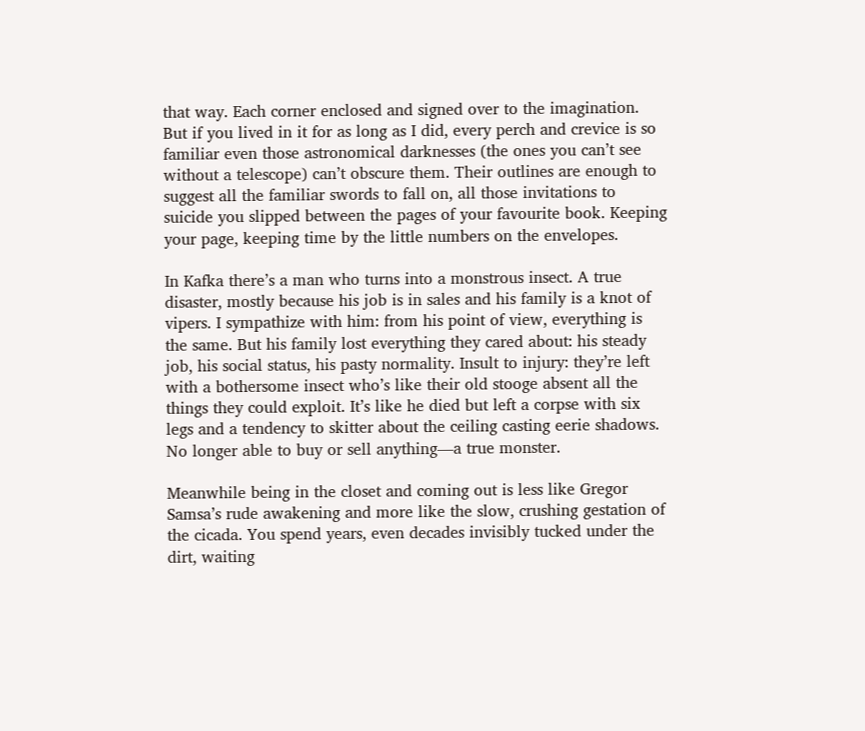that way. Each corner enclosed and signed over to the imagination. But if you lived in it for as long as I did, every perch and crevice is so familiar even those astronomical darknesses (the ones you can’t see without a telescope) can’t obscure them. Their outlines are enough to suggest all the familiar swords to fall on, all those invitations to suicide you slipped between the pages of your favourite book. Keeping your page, keeping time by the little numbers on the envelopes.

In Kafka there’s a man who turns into a monstrous insect. A true disaster, mostly because his job is in sales and his family is a knot of vipers. I sympathize with him: from his point of view, everything is the same. But his family lost everything they cared about: his steady job, his social status, his pasty normality. Insult to injury: they’re left with a bothersome insect who’s like their old stooge absent all the things they could exploit. It’s like he died but left a corpse with six legs and a tendency to skitter about the ceiling casting eerie shadows. No longer able to buy or sell anything––a true monster.

Meanwhile being in the closet and coming out is less like Gregor Samsa’s rude awakening and more like the slow, crushing gestation of the cicada. You spend years, even decades invisibly tucked under the dirt, waiting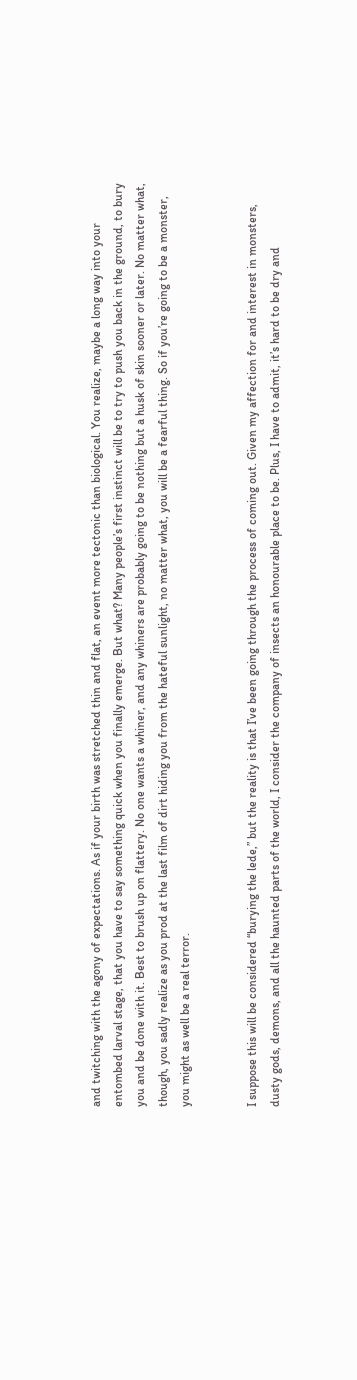and twitching with the agony of expectations. As if your birth was stretched thin and flat, an event more tectonic than biological. You realize, maybe a long way into your entombed larval stage, that you have to say something quick when you finally emerge. But what? Many people’s first instinct will be to try to push you back in the ground, to bury you and be done with it. Best to brush up on flattery. No one wants a whiner, and any whiners are probably going to be nothing but a husk of skin sooner or later. No matter what, though, you sadly realize as you prod at the last film of dirt hiding you from the hateful sunlight, no matter what, you will be a fearful thing. So if you’re going to be a monster, you might as well be a real terror.


I suppose this will be considered “burying the lede,” but the reality is that I’ve been going through the process of coming out. Given my affection for and interest in monsters, dusty gods, demons, and all the haunted parts of the world, I consider the company of insects an honourable place to be. Plus, I have to admit, it’s hard to be dry and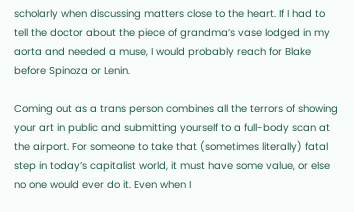scholarly when discussing matters close to the heart. If I had to tell the doctor about the piece of grandma’s vase lodged in my aorta and needed a muse, I would probably reach for Blake before Spinoza or Lenin.

Coming out as a trans person combines all the terrors of showing your art in public and submitting yourself to a full-body scan at the airport. For someone to take that (sometimes literally) fatal step in today’s capitalist world, it must have some value, or else no one would ever do it. Even when I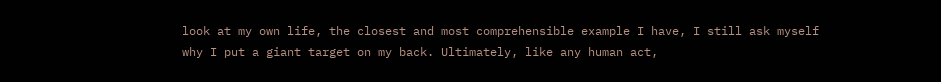look at my own life, the closest and most comprehensible example I have, I still ask myself why I put a giant target on my back. Ultimately, like any human act,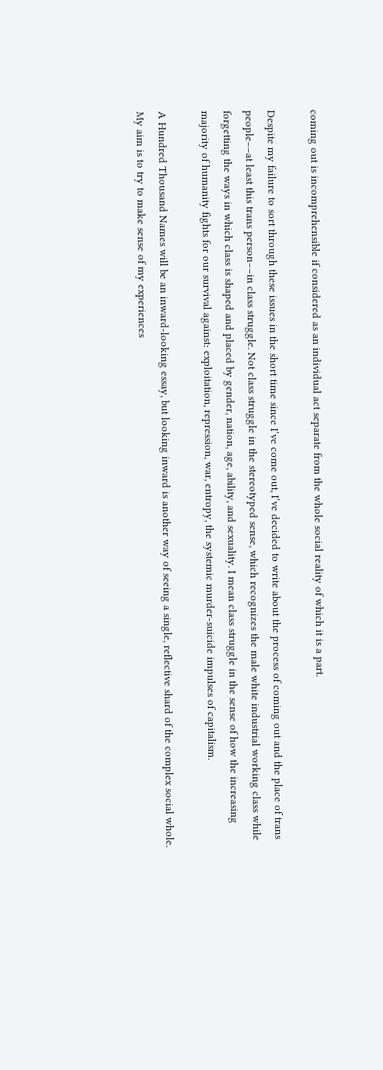coming out is incomprehensible if considered as an individual act separate from the whole social reality of which it is a part.

Despite my failure to sort through these issues in the short time since I’ve come out, I’ve decided to write about the process of coming out and the place of trans people––at least this trans person––in class struggle. Not class struggle in the stereotyped sense, which recognizes the male white industrial working class while forgetting the ways in which class is shaped and placed by gender, nation, age, ability, and sexuality. I mean class struggle in the sense of how the increasing majority of humanity fights for our survival against: exploitation, repression, war, entropy, the systemic murder-suicide impulses of capitalism.

A Hundred Thousand Names will be an inward-looking essay, but looking inward is another way of seeing a single, reflective shard of the complex social whole. My aim is to try to make sense of my experiences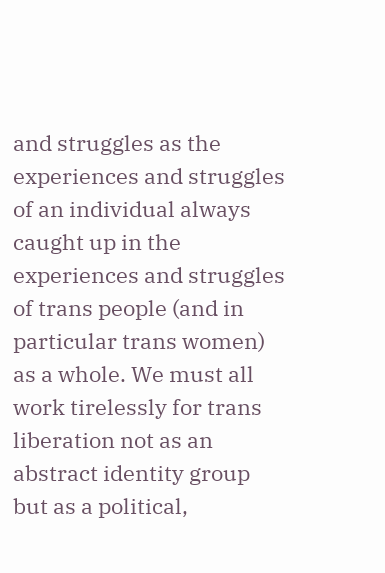and struggles as the experiences and struggles of an individual always caught up in the experiences and struggles of trans people (and in particular trans women) as a whole. We must all work tirelessly for trans liberation not as an abstract identity group but as a political,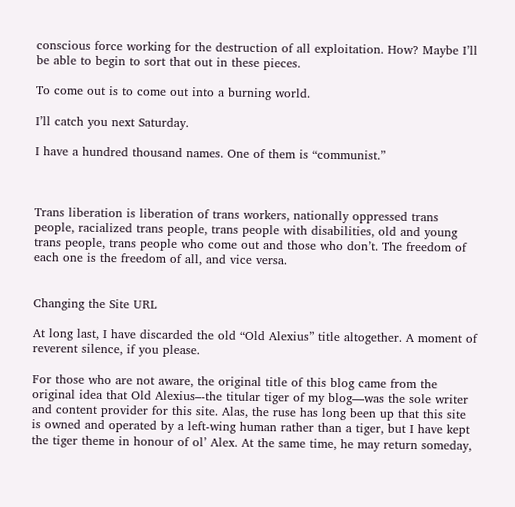conscious force working for the destruction of all exploitation. How? Maybe I’ll be able to begin to sort that out in these pieces.

To come out is to come out into a burning world.

I’ll catch you next Saturday.

I have a hundred thousand names. One of them is “communist.”



Trans liberation is liberation of trans workers, nationally oppressed trans people, racialized trans people, trans people with disabilities, old and young trans people, trans people who come out and those who don’t. The freedom of each one is the freedom of all, and vice versa.


Changing the Site URL

At long last, I have discarded the old “Old Alexius” title altogether. A moment of reverent silence, if you please.

For those who are not aware, the original title of this blog came from the original idea that Old Alexius–-the titular tiger of my blog––was the sole writer and content provider for this site. Alas, the ruse has long been up that this site is owned and operated by a left-wing human rather than a tiger, but I have kept the tiger theme in honour of ol’ Alex. At the same time, he may return someday,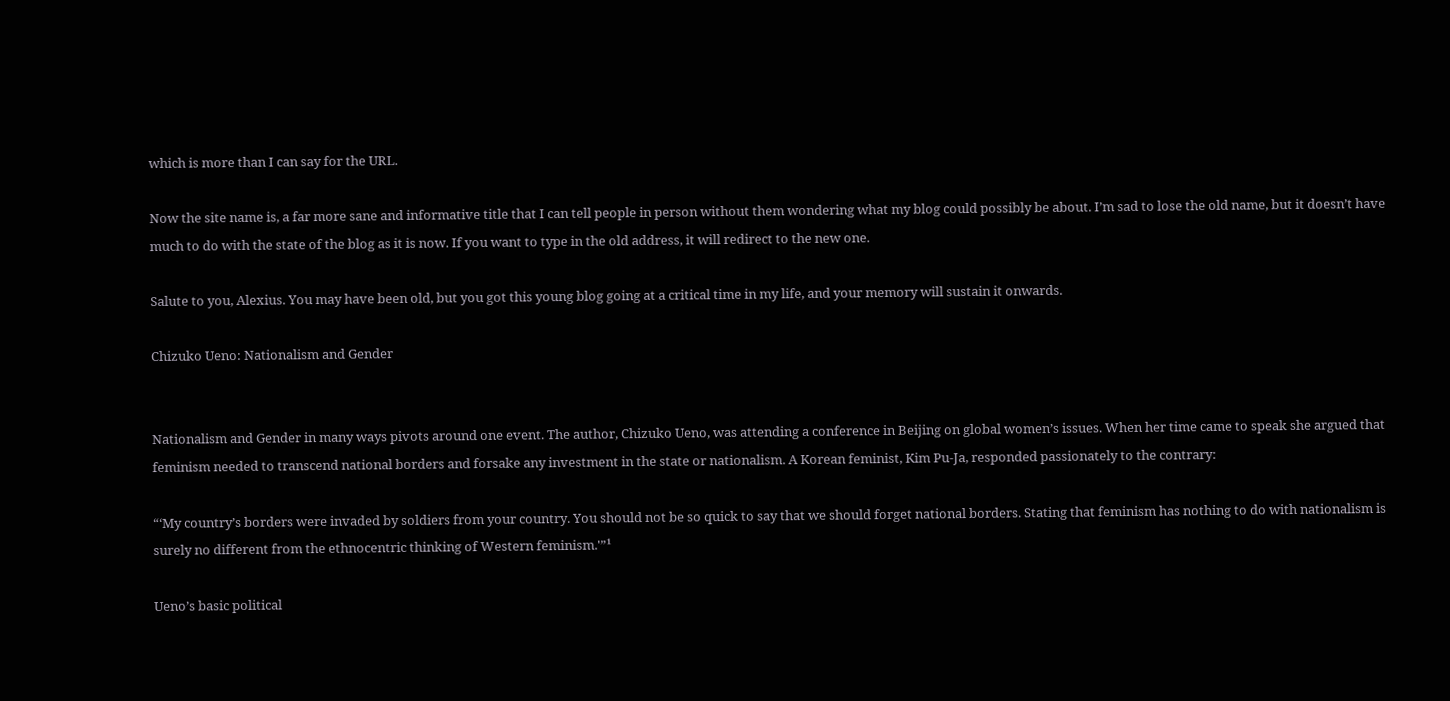which is more than I can say for the URL.

Now the site name is, a far more sane and informative title that I can tell people in person without them wondering what my blog could possibly be about. I’m sad to lose the old name, but it doesn’t have much to do with the state of the blog as it is now. If you want to type in the old address, it will redirect to the new one.

Salute to you, Alexius. You may have been old, but you got this young blog going at a critical time in my life, and your memory will sustain it onwards.

Chizuko Ueno: Nationalism and Gender


Nationalism and Gender in many ways pivots around one event. The author, Chizuko Ueno, was attending a conference in Beijing on global women’s issues. When her time came to speak she argued that feminism needed to transcend national borders and forsake any investment in the state or nationalism. A Korean feminist, Kim Pu-Ja, responded passionately to the contrary:

“‘My country’s borders were invaded by soldiers from your country. You should not be so quick to say that we should forget national borders. Stating that feminism has nothing to do with nationalism is surely no different from the ethnocentric thinking of Western feminism.'”¹

Ueno’s basic political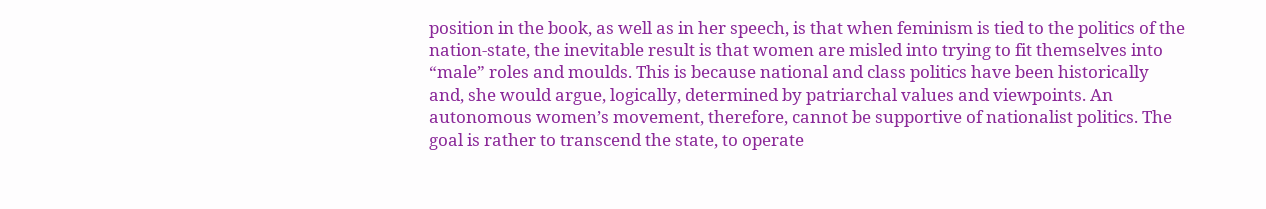position in the book, as well as in her speech, is that when feminism is tied to the politics of the nation-state, the inevitable result is that women are misled into trying to fit themselves into “male” roles and moulds. This is because national and class politics have been historically and, she would argue, logically, determined by patriarchal values and viewpoints. An autonomous women’s movement, therefore, cannot be supportive of nationalist politics. The goal is rather to transcend the state, to operate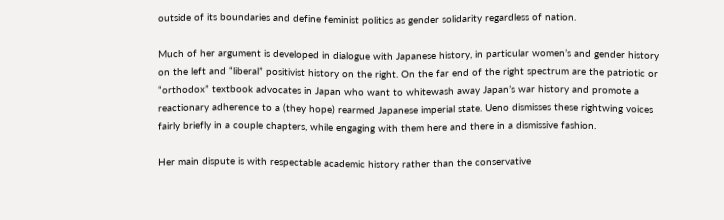outside of its boundaries and define feminist politics as gender solidarity regardless of nation.

Much of her argument is developed in dialogue with Japanese history, in particular women’s and gender history on the left and “liberal” positivist history on the right. On the far end of the right spectrum are the patriotic or “orthodox” textbook advocates in Japan who want to whitewash away Japan’s war history and promote a reactionary adherence to a (they hope) rearmed Japanese imperial state. Ueno dismisses these rightwing voices fairly briefly in a couple chapters, while engaging with them here and there in a dismissive fashion.

Her main dispute is with respectable academic history rather than the conservative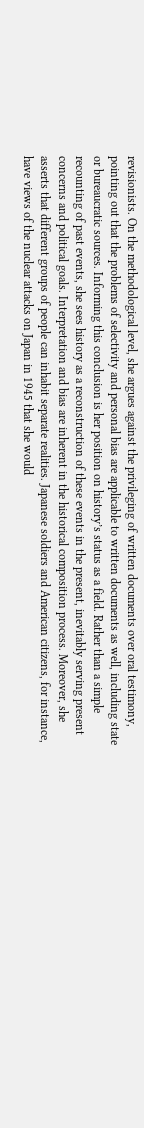revisionists. On the methodological level, she argues against the privileging of written documents over oral testimony, pointing out that the problems of selectivity and personal bias are applicable to written documents as well, including state or bureaucratic sources. Informing this conclusion is her position on history’s status as a field. Rather than a simple recounting of past events, she sees history as a reconstruction of these events in the present, inevitably serving present concerns and political goals. Interpretation and bias are inherent in the historical composition process. Moreover, she asserts that different groups of people can inhabit separate realities. Japanese soldiers and American citizens, for instance, have views of the nuclear attacks on Japan in 1945 that she would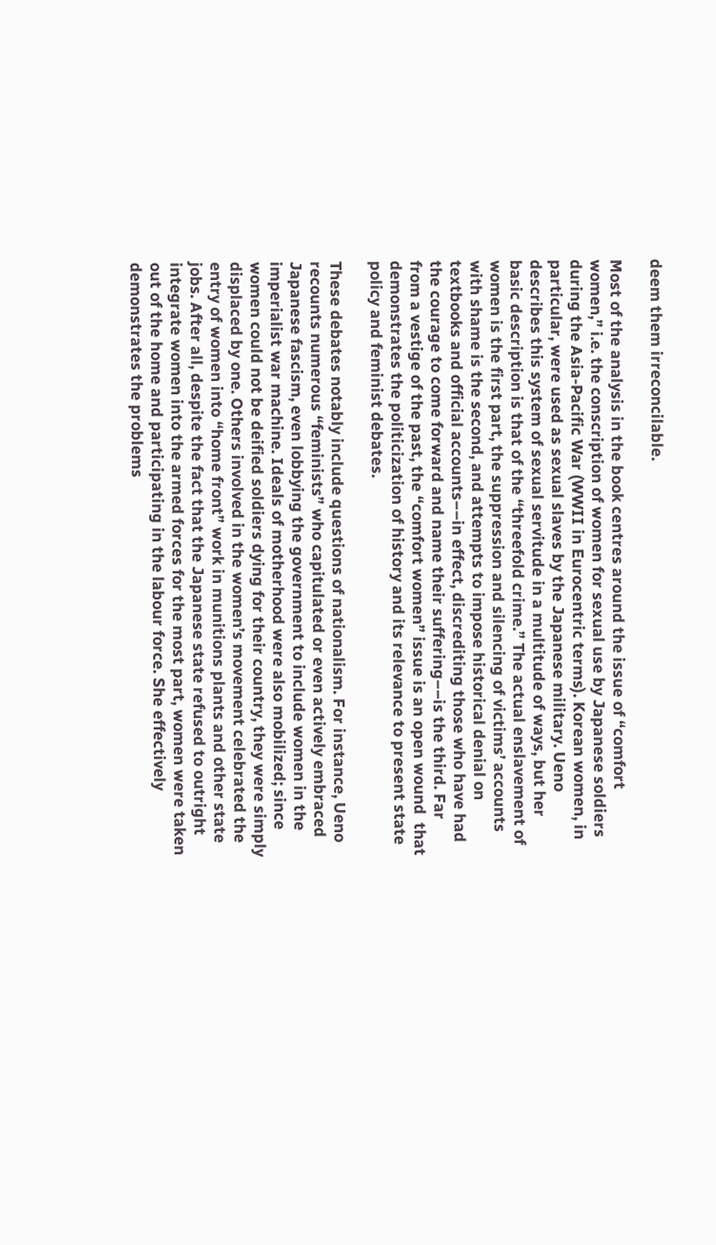deem them irreconcilable.

Most of the analysis in the book centres around the issue of “comfort women,” i.e. the conscription of women for sexual use by Japanese soldiers during the Asia-Pacific War (WWII in Eurocentric terms). Korean women, in particular, were used as sexual slaves by the Japanese military. Ueno describes this system of sexual servitude in a multitude of ways, but her basic description is that of the “threefold crime.” The actual enslavement of women is the first part, the suppression and silencing of victims’ accounts with shame is the second, and attempts to impose historical denial on textbooks and official accounts––in effect, discrediting those who have had the courage to come forward and name their suffering––is the third. Far from a vestige of the past, the “comfort women” issue is an open wound  that demonstrates the politicization of history and its relevance to present state policy and feminist debates.

These debates notably include questions of nationalism. For instance, Ueno recounts numerous “feminists” who capitulated or even actively embraced Japanese fascism, even lobbying the government to include women in the imperialist war machine. Ideals of motherhood were also mobilized; since women could not be deified soldiers dying for their country, they were simply displaced by one. Others involved in the women’s movement celebrated the entry of women into “home front” work in munitions plants and other state jobs. After all, despite the fact that the Japanese state refused to outright integrate women into the armed forces for the most part, women were taken out of the home and participating in the labour force. She effectively demonstrates the problems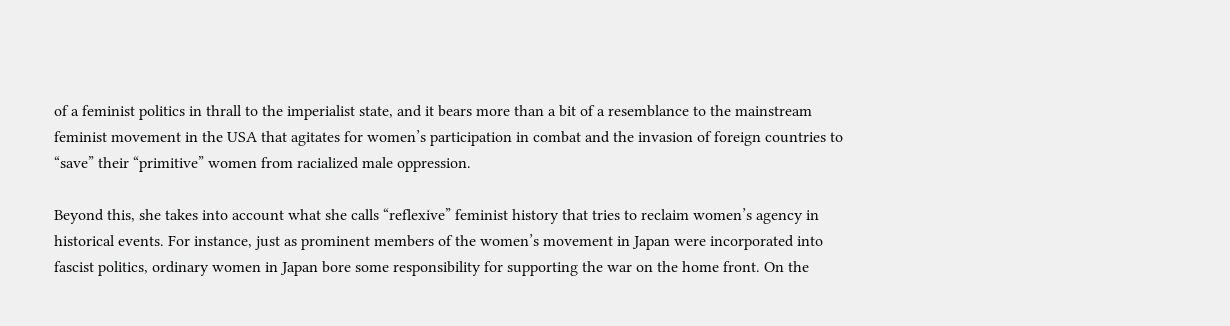of a feminist politics in thrall to the imperialist state, and it bears more than a bit of a resemblance to the mainstream feminist movement in the USA that agitates for women’s participation in combat and the invasion of foreign countries to “save” their “primitive” women from racialized male oppression.

Beyond this, she takes into account what she calls “reflexive” feminist history that tries to reclaim women’s agency in historical events. For instance, just as prominent members of the women’s movement in Japan were incorporated into fascist politics, ordinary women in Japan bore some responsibility for supporting the war on the home front. On the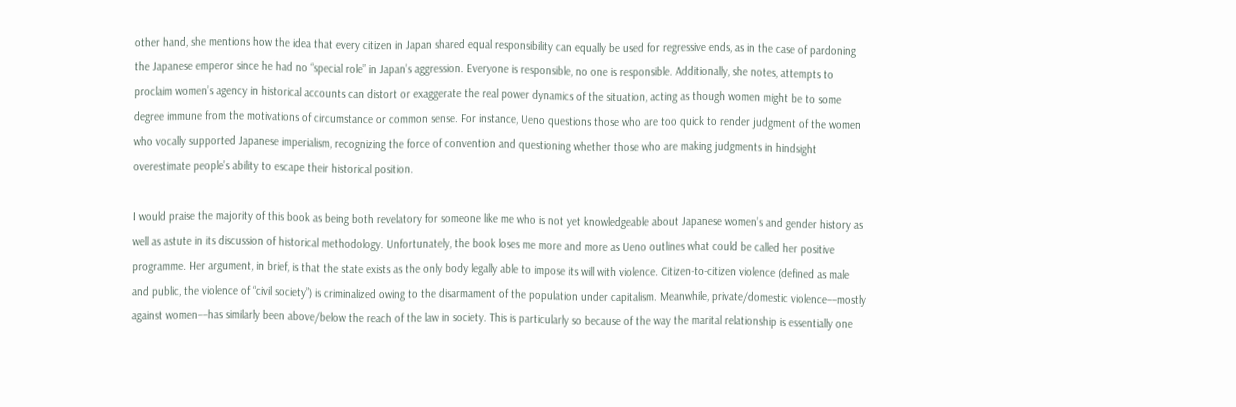other hand, she mentions how the idea that every citizen in Japan shared equal responsibility can equally be used for regressive ends, as in the case of pardoning the Japanese emperor since he had no “special role” in Japan’s aggression. Everyone is responsible, no one is responsible. Additionally, she notes, attempts to proclaim women’s agency in historical accounts can distort or exaggerate the real power dynamics of the situation, acting as though women might be to some degree immune from the motivations of circumstance or common sense. For instance, Ueno questions those who are too quick to render judgment of the women who vocally supported Japanese imperialism, recognizing the force of convention and questioning whether those who are making judgments in hindsight overestimate people’s ability to escape their historical position.

I would praise the majority of this book as being both revelatory for someone like me who is not yet knowledgeable about Japanese women’s and gender history as well as astute in its discussion of historical methodology. Unfortunately, the book loses me more and more as Ueno outlines what could be called her positive programme. Her argument, in brief, is that the state exists as the only body legally able to impose its will with violence. Citizen-to-citizen violence (defined as male and public, the violence of “civil society”) is criminalized owing to the disarmament of the population under capitalism. Meanwhile, private/domestic violence––mostly against women––has similarly been above/below the reach of the law in society. This is particularly so because of the way the marital relationship is essentially one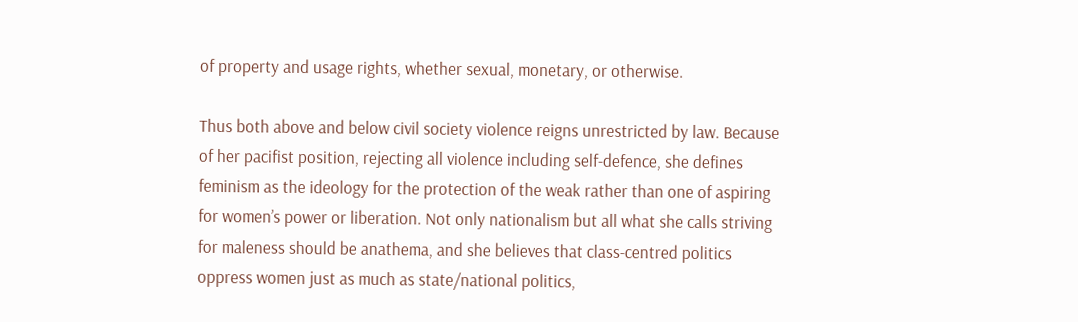of property and usage rights, whether sexual, monetary, or otherwise.

Thus both above and below civil society violence reigns unrestricted by law. Because of her pacifist position, rejecting all violence including self-defence, she defines feminism as the ideology for the protection of the weak rather than one of aspiring for women’s power or liberation. Not only nationalism but all what she calls striving for maleness should be anathema, and she believes that class-centred politics oppress women just as much as state/national politics,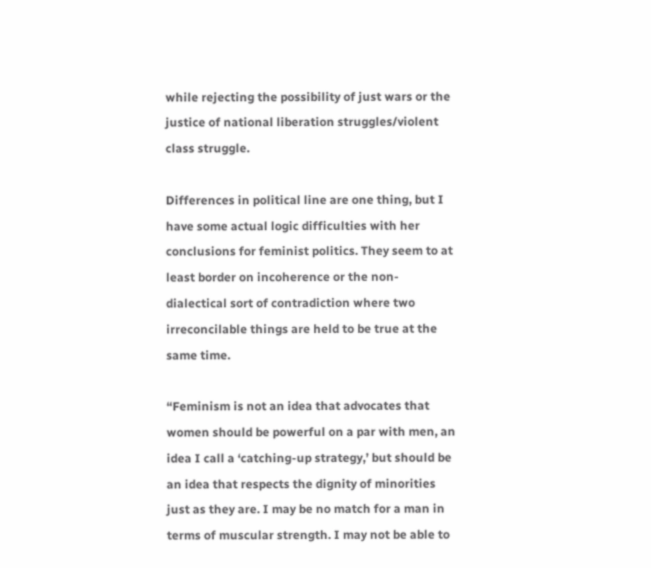while rejecting the possibility of just wars or the justice of national liberation struggles/violent class struggle.

Differences in political line are one thing, but I have some actual logic difficulties with her conclusions for feminist politics. They seem to at least border on incoherence or the non-dialectical sort of contradiction where two irreconcilable things are held to be true at the same time.

“Feminism is not an idea that advocates that women should be powerful on a par with men, an idea I call a ‘catching-up strategy,’ but should be an idea that respects the dignity of minorities just as they are. I may be no match for a man in terms of muscular strength. I may not be able to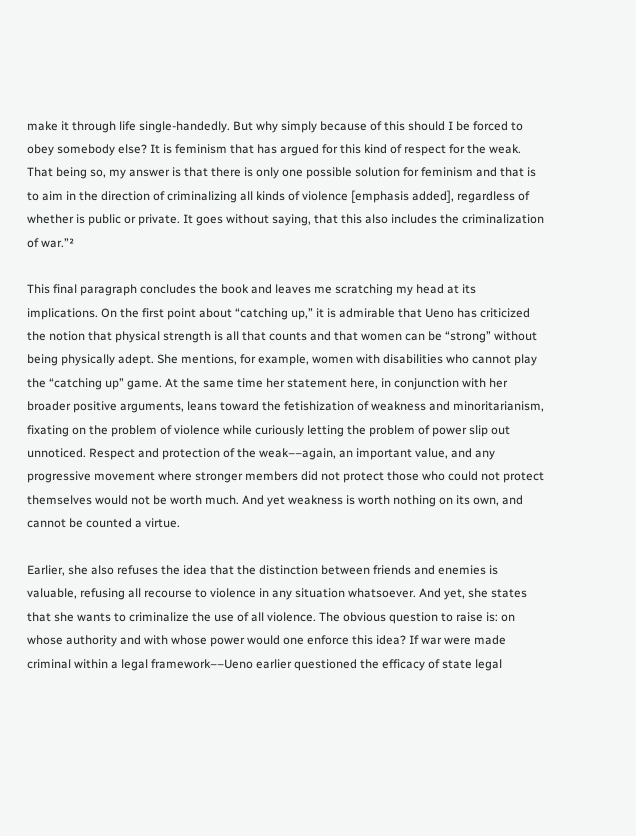make it through life single-handedly. But why simply because of this should I be forced to obey somebody else? It is feminism that has argued for this kind of respect for the weak. That being so, my answer is that there is only one possible solution for feminism and that is to aim in the direction of criminalizing all kinds of violence [emphasis added], regardless of whether is public or private. It goes without saying, that this also includes the criminalization of war.”²

This final paragraph concludes the book and leaves me scratching my head at its implications. On the first point about “catching up,” it is admirable that Ueno has criticized the notion that physical strength is all that counts and that women can be “strong” without being physically adept. She mentions, for example, women with disabilities who cannot play the “catching up” game. At the same time her statement here, in conjunction with her broader positive arguments, leans toward the fetishization of weakness and minoritarianism, fixating on the problem of violence while curiously letting the problem of power slip out unnoticed. Respect and protection of the weak––again, an important value, and any progressive movement where stronger members did not protect those who could not protect themselves would not be worth much. And yet weakness is worth nothing on its own, and cannot be counted a virtue.

Earlier, she also refuses the idea that the distinction between friends and enemies is valuable, refusing all recourse to violence in any situation whatsoever. And yet, she states that she wants to criminalize the use of all violence. The obvious question to raise is: on whose authority and with whose power would one enforce this idea? If war were made criminal within a legal framework––Ueno earlier questioned the efficacy of state legal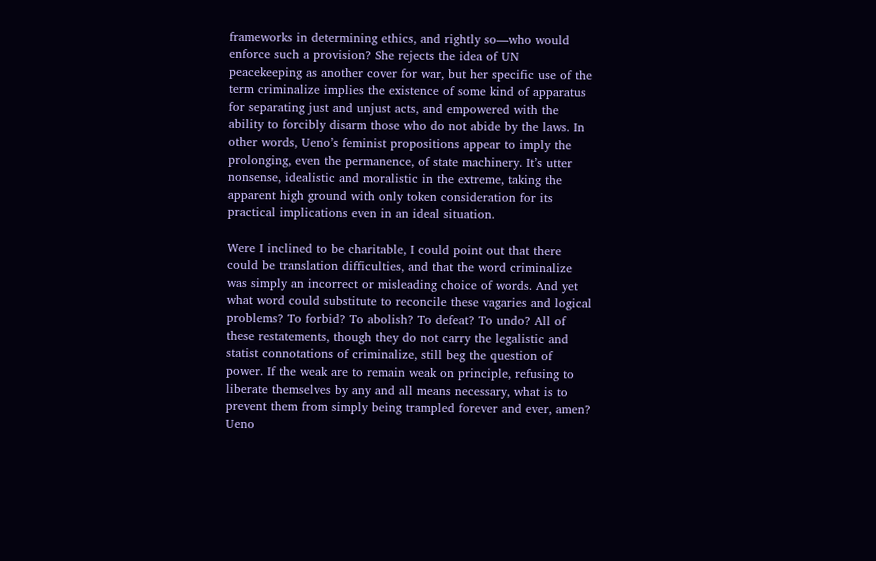frameworks in determining ethics, and rightly so––who would enforce such a provision? She rejects the idea of UN peacekeeping as another cover for war, but her specific use of the term criminalize implies the existence of some kind of apparatus for separating just and unjust acts, and empowered with the ability to forcibly disarm those who do not abide by the laws. In other words, Ueno’s feminist propositions appear to imply the prolonging, even the permanence, of state machinery. It’s utter nonsense, idealistic and moralistic in the extreme, taking the apparent high ground with only token consideration for its practical implications even in an ideal situation.

Were I inclined to be charitable, I could point out that there could be translation difficulties, and that the word criminalize was simply an incorrect or misleading choice of words. And yet what word could substitute to reconcile these vagaries and logical problems? To forbid? To abolish? To defeat? To undo? All of these restatements, though they do not carry the legalistic and statist connotations of criminalize, still beg the question of power. If the weak are to remain weak on principle, refusing to liberate themselves by any and all means necessary, what is to prevent them from simply being trampled forever and ever, amen? Ueno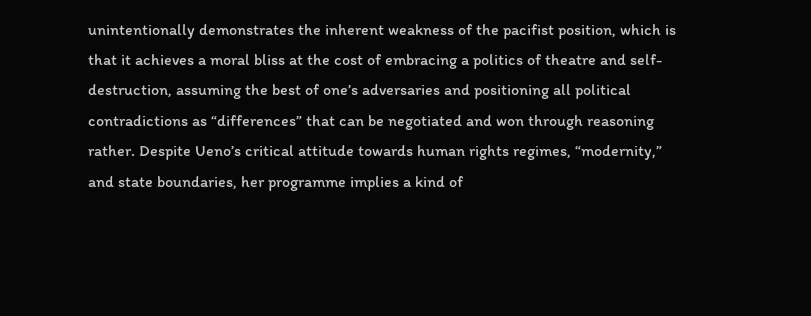unintentionally demonstrates the inherent weakness of the pacifist position, which is that it achieves a moral bliss at the cost of embracing a politics of theatre and self-destruction, assuming the best of one’s adversaries and positioning all political contradictions as “differences” that can be negotiated and won through reasoning rather. Despite Ueno’s critical attitude towards human rights regimes, “modernity,” and state boundaries, her programme implies a kind of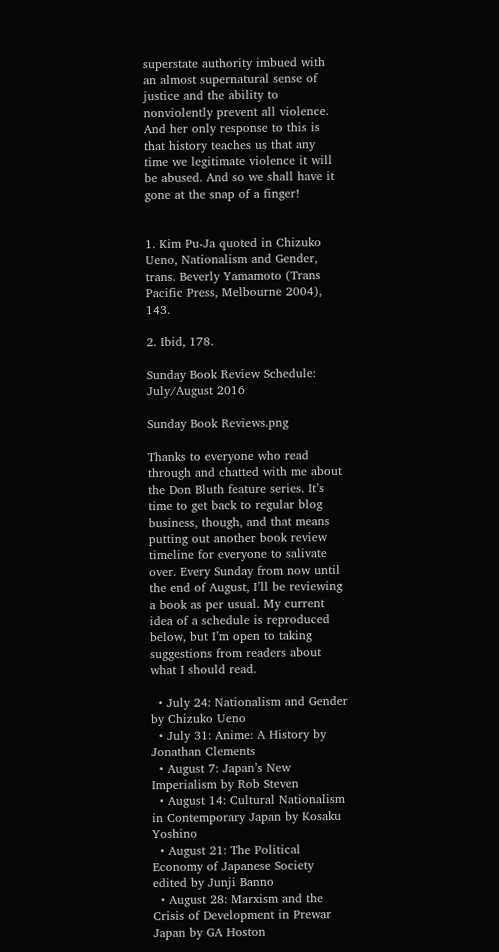superstate authority imbued with an almost supernatural sense of justice and the ability to nonviolently prevent all violence. And her only response to this is that history teaches us that any time we legitimate violence it will be abused. And so we shall have it gone at the snap of a finger!


1. Kim Pu-Ja quoted in Chizuko Ueno, Nationalism and Gender, trans. Beverly Yamamoto (Trans Pacific Press, Melbourne 2004), 143.

2. Ibid, 178.

Sunday Book Review Schedule: July/August 2016

Sunday Book Reviews.png

Thanks to everyone who read through and chatted with me about the Don Bluth feature series. It’s time to get back to regular blog business, though, and that means putting out another book review timeline for everyone to salivate over. Every Sunday from now until the end of August, I’ll be reviewing a book as per usual. My current idea of a schedule is reproduced below, but I’m open to taking suggestions from readers about what I should read.

  • July 24: Nationalism and Gender by Chizuko Ueno
  • July 31: Anime: A History by Jonathan Clements
  • August 7: Japan’s New Imperialism by Rob Steven
  • August 14: Cultural Nationalism in Contemporary Japan by Kosaku Yoshino
  • August 21: The Political Economy of Japanese Society edited by Junji Banno
  • August 28: Marxism and the Crisis of Development in Prewar Japan by GA Hoston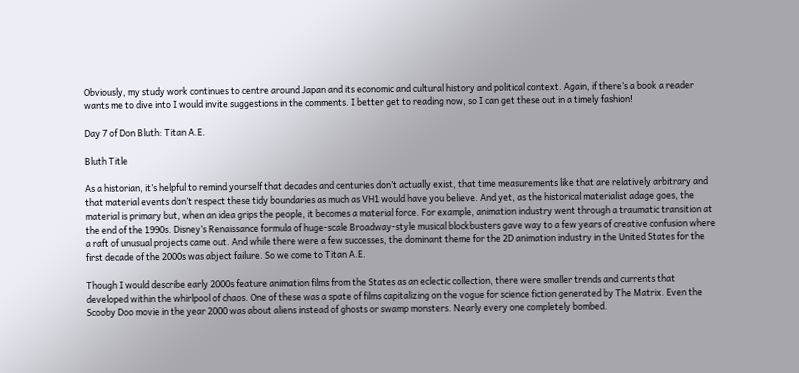Obviously, my study work continues to centre around Japan and its economic and cultural history and political context. Again, if there’s a book a reader wants me to dive into I would invite suggestions in the comments. I better get to reading now, so I can get these out in a timely fashion!

Day 7 of Don Bluth: Titan A.E.

Bluth Title

As a historian, it’s helpful to remind yourself that decades and centuries don’t actually exist, that time measurements like that are relatively arbitrary and that material events don’t respect these tidy boundaries as much as VH1 would have you believe. And yet, as the historical materialist adage goes, the material is primary but, when an idea grips the people, it becomes a material force. For example, animation industry went through a traumatic transition at the end of the 1990s. Disney’s Renaissance formula of huge-scale Broadway-style musical blockbusters gave way to a few years of creative confusion where a raft of unusual projects came out. And while there were a few successes, the dominant theme for the 2D animation industry in the United States for the first decade of the 2000s was abject failure. So we come to Titan A.E.

Though I would describe early 2000s feature animation films from the States as an eclectic collection, there were smaller trends and currents that developed within the whirlpool of chaos. One of these was a spate of films capitalizing on the vogue for science fiction generated by The Matrix. Even the Scooby Doo movie in the year 2000 was about aliens instead of ghosts or swamp monsters. Nearly every one completely bombed.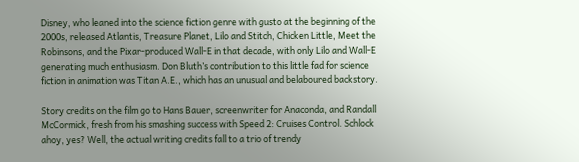Disney, who leaned into the science fiction genre with gusto at the beginning of the 2000s, released Atlantis, Treasure Planet, Lilo and Stitch, Chicken Little, Meet the Robinsons, and the Pixar-produced Wall-E in that decade, with only Lilo and Wall-E generating much enthusiasm. Don Bluth’s contribution to this little fad for science fiction in animation was Titan A.E., which has an unusual and belaboured backstory.

Story credits on the film go to Hans Bauer, screenwriter for Anaconda, and Randall McCormick, fresh from his smashing success with Speed 2: Cruises Control. Schlock ahoy, yes? Well, the actual writing credits fall to a trio of trendy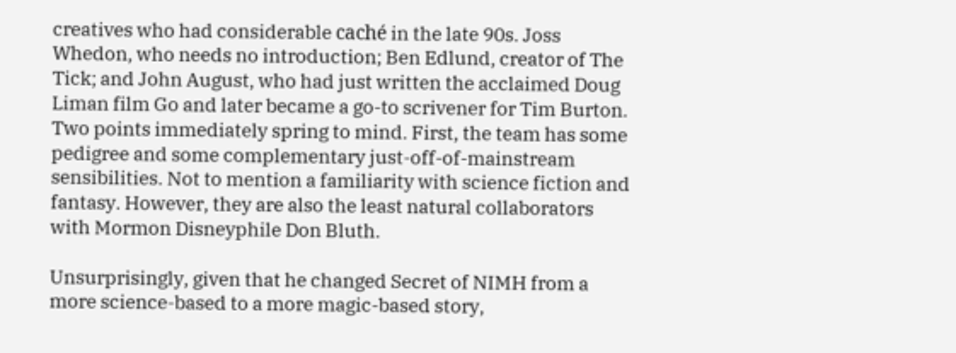creatives who had considerable caché in the late 90s. Joss Whedon, who needs no introduction; Ben Edlund, creator of The Tick; and John August, who had just written the acclaimed Doug Liman film Go and later became a go-to scrivener for Tim Burton. Two points immediately spring to mind. First, the team has some pedigree and some complementary just-off-of-mainstream sensibilities. Not to mention a familiarity with science fiction and fantasy. However, they are also the least natural collaborators with Mormon Disneyphile Don Bluth.

Unsurprisingly, given that he changed Secret of NIMH from a more science-based to a more magic-based story,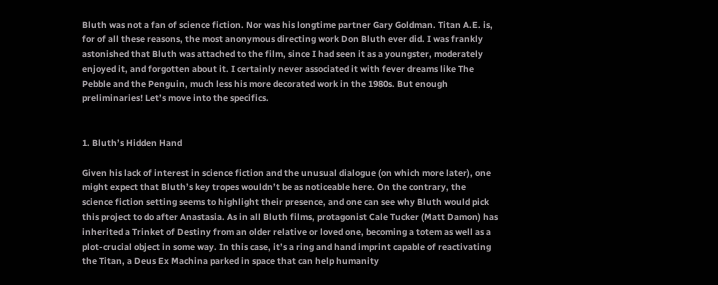Bluth was not a fan of science fiction. Nor was his longtime partner Gary Goldman. Titan A.E. is, for of all these reasons, the most anonymous directing work Don Bluth ever did. I was frankly astonished that Bluth was attached to the film, since I had seen it as a youngster, moderately enjoyed it, and forgotten about it. I certainly never associated it with fever dreams like The Pebble and the Penguin, much less his more decorated work in the 1980s. But enough preliminaries! Let’s move into the specifics.


1. Bluth’s Hidden Hand

Given his lack of interest in science fiction and the unusual dialogue (on which more later), one might expect that Bluth’s key tropes wouldn’t be as noticeable here. On the contrary, the science fiction setting seems to highlight their presence, and one can see why Bluth would pick this project to do after Anastasia. As in all Bluth films, protagonist Cale Tucker (Matt Damon) has inherited a Trinket of Destiny from an older relative or loved one, becoming a totem as well as a plot-crucial object in some way. In this case, it’s a ring and hand imprint capable of reactivating the Titan, a Deus Ex Machina parked in space that can help humanity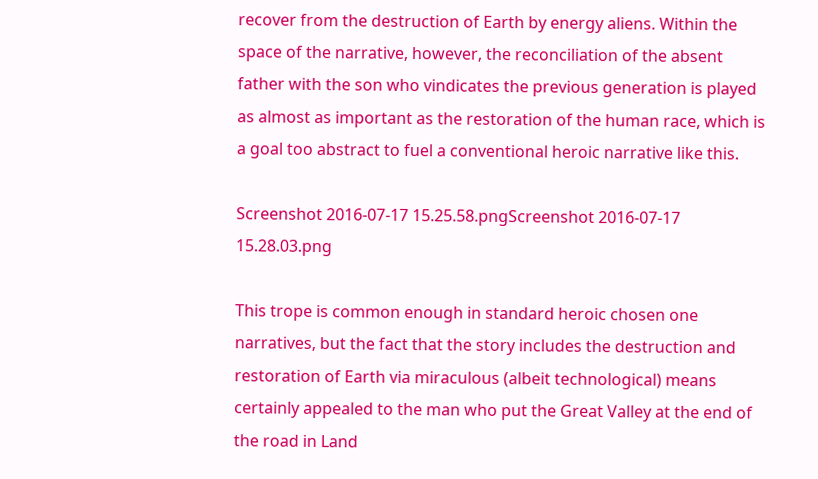recover from the destruction of Earth by energy aliens. Within the space of the narrative, however, the reconciliation of the absent father with the son who vindicates the previous generation is played as almost as important as the restoration of the human race, which is a goal too abstract to fuel a conventional heroic narrative like this.

Screenshot 2016-07-17 15.25.58.pngScreenshot 2016-07-17 15.28.03.png

This trope is common enough in standard heroic chosen one narratives, but the fact that the story includes the destruction and restoration of Earth via miraculous (albeit technological) means certainly appealed to the man who put the Great Valley at the end of the road in Land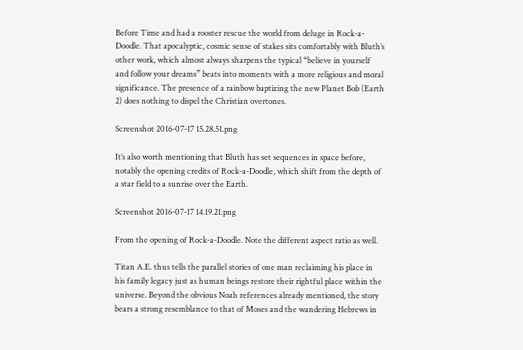Before Time and had a rooster rescue the world from deluge in Rock-a-Doodle. That apocalyptic, cosmic sense of stakes sits comfortably with Bluth’s other work, which almost always sharpens the typical “believe in yourself and follow your dreams” beats into moments with a more religious and moral significance. The presence of a rainbow baptizing the new Planet Bob (Earth 2) does nothing to dispel the Christian overtones.

Screenshot 2016-07-17 15.28.51.png

It’s also worth mentioning that Bluth has set sequences in space before, notably the opening credits of Rock-a-Doodle, which shift from the depth of a star field to a sunrise over the Earth.

Screenshot 2016-07-17 14.19.21.png

From the opening of Rock-a-Doodle. Note the different aspect ratio as well.

Titan A.E. thus tells the parallel stories of one man reclaiming his place in his family legacy just as human beings restore their rightful place within the universe. Beyond the obvious Noah references already mentioned, the story bears a strong resemblance to that of Moses and the wandering Hebrews in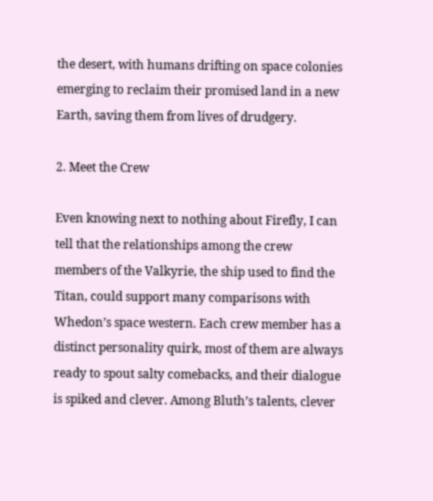the desert, with humans drifting on space colonies emerging to reclaim their promised land in a new Earth, saving them from lives of drudgery.

2. Meet the Crew

Even knowing next to nothing about Firefly, I can tell that the relationships among the crew members of the Valkyrie, the ship used to find the Titan, could support many comparisons with Whedon’s space western. Each crew member has a distinct personality quirk, most of them are always ready to spout salty comebacks, and their dialogue is spiked and clever. Among Bluth’s talents, clever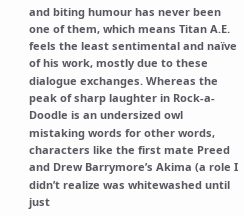and biting humour has never been one of them, which means Titan A.E. feels the least sentimental and naïve of his work, mostly due to these dialogue exchanges. Whereas the peak of sharp laughter in Rock-a-Doodle is an undersized owl mistaking words for other words, characters like the first mate Preed and Drew Barrymore’s Akima (a role I didn’t realize was whitewashed until just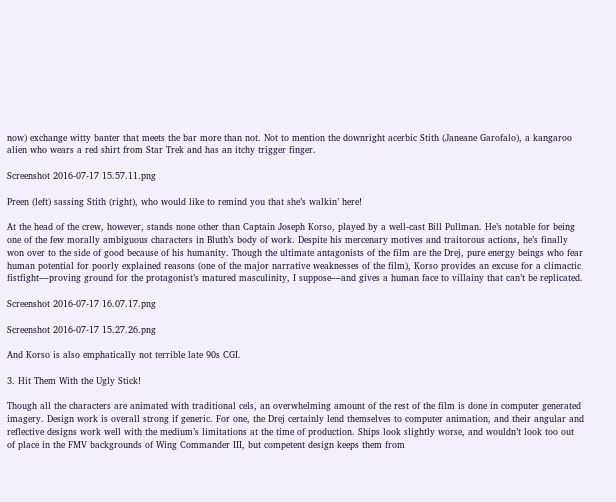now) exchange witty banter that meets the bar more than not. Not to mention the downright acerbic Stith (Janeane Garofalo), a kangaroo alien who wears a red shirt from Star Trek and has an itchy trigger finger.

Screenshot 2016-07-17 15.57.11.png

Preen (left) sassing Stith (right), who would like to remind you that she’s walkin’ here!

At the head of the crew, however, stands none other than Captain Joseph Korso, played by a well-cast Bill Pullman. He’s notable for being one of the few morally ambiguous characters in Bluth’s body of work. Despite his mercenary motives and traitorous actions, he’s finally won over to the side of good because of his humanity. Though the ultimate antagonists of the film are the Drej, pure energy beings who fear human potential for poorly explained reasons (one of the major narrative weaknesses of the film), Korso provides an excuse for a climactic fistfight––proving ground for the protagonist’s matured masculinity, I suppose––and gives a human face to villainy that can’t be replicated.

Screenshot 2016-07-17 16.07.17.png

Screenshot 2016-07-17 15.27.26.png

And Korso is also emphatically not terrible late 90s CGI.

3. Hit Them With the Ugly Stick!

Though all the characters are animated with traditional cels, an overwhelming amount of the rest of the film is done in computer generated imagery. Design work is overall strong if generic. For one, the Drej certainly lend themselves to computer animation, and their angular and reflective designs work well with the medium’s limitations at the time of production. Ships look slightly worse, and wouldn’t look too out of place in the FMV backgrounds of Wing Commander III, but competent design keeps them from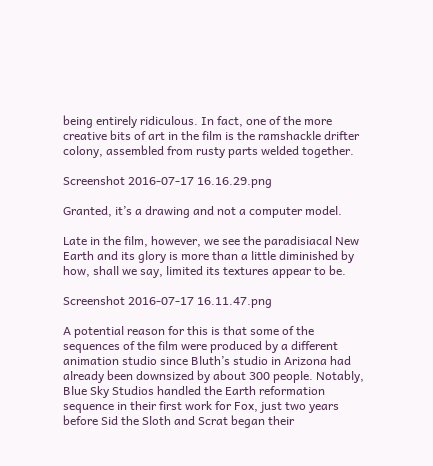being entirely ridiculous. In fact, one of the more creative bits of art in the film is the ramshackle drifter colony, assembled from rusty parts welded together.

Screenshot 2016-07-17 16.16.29.png

Granted, it’s a drawing and not a computer model.

Late in the film, however, we see the paradisiacal New Earth and its glory is more than a little diminished by how, shall we say, limited its textures appear to be.

Screenshot 2016-07-17 16.11.47.png

A potential reason for this is that some of the sequences of the film were produced by a different animation studio since Bluth’s studio in Arizona had already been downsized by about 300 people. Notably, Blue Sky Studios handled the Earth reformation sequence in their first work for Fox, just two years before Sid the Sloth and Scrat began their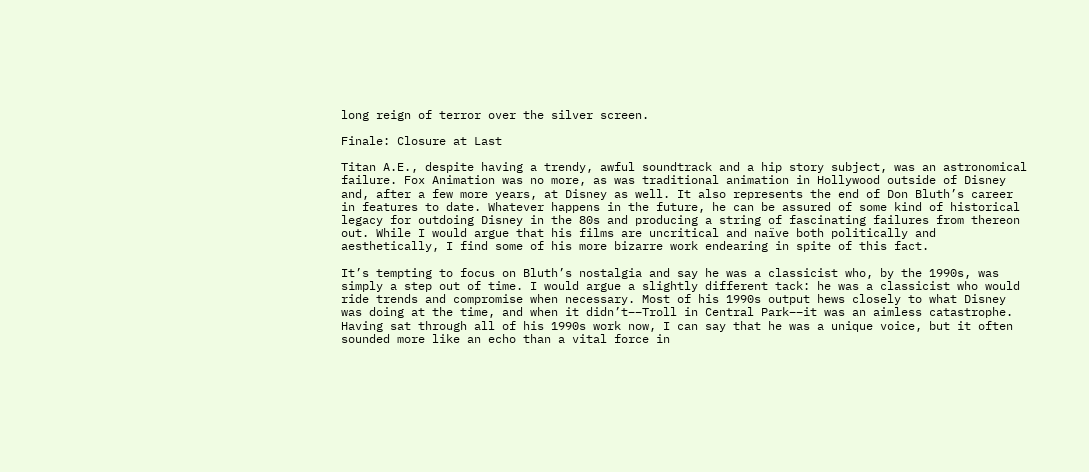long reign of terror over the silver screen.

Finale: Closure at Last

Titan A.E., despite having a trendy, awful soundtrack and a hip story subject, was an astronomical failure. Fox Animation was no more, as was traditional animation in Hollywood outside of Disney and, after a few more years, at Disney as well. It also represents the end of Don Bluth’s career in features to date. Whatever happens in the future, he can be assured of some kind of historical legacy for outdoing Disney in the 80s and producing a string of fascinating failures from thereon out. While I would argue that his films are uncritical and naïve both politically and aesthetically, I find some of his more bizarre work endearing in spite of this fact.

It’s tempting to focus on Bluth’s nostalgia and say he was a classicist who, by the 1990s, was simply a step out of time. I would argue a slightly different tack: he was a classicist who would ride trends and compromise when necessary. Most of his 1990s output hews closely to what Disney was doing at the time, and when it didn’t––Troll in Central Park––it was an aimless catastrophe. Having sat through all of his 1990s work now, I can say that he was a unique voice, but it often sounded more like an echo than a vital force in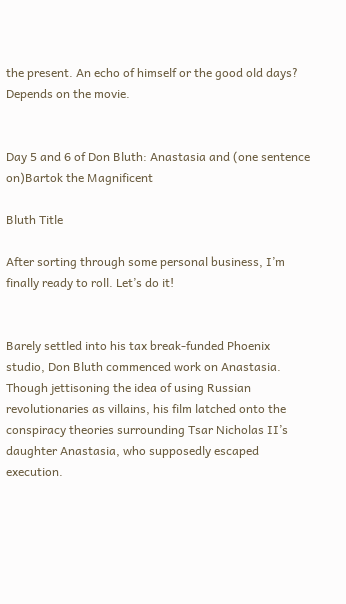the present. An echo of himself or the good old days? Depends on the movie.


Day 5 and 6 of Don Bluth: Anastasia and (one sentence on)Bartok the Magnificent

Bluth Title

After sorting through some personal business, I’m finally ready to roll. Let’s do it!


Barely settled into his tax break-funded Phoenix studio, Don Bluth commenced work on Anastasia. Though jettisoning the idea of using Russian revolutionaries as villains, his film latched onto the conspiracy theories surrounding Tsar Nicholas II’s daughter Anastasia, who supposedly escaped execution.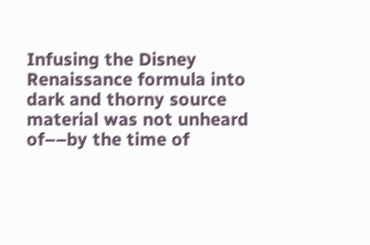Infusing the Disney Renaissance formula into dark and thorny source material was not unheard of––by the time of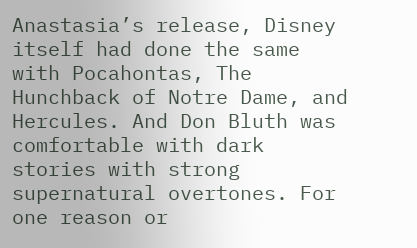Anastasia’s release, Disney itself had done the same with Pocahontas, The Hunchback of Notre Dame, and Hercules. And Don Bluth was comfortable with dark stories with strong supernatural overtones. For one reason or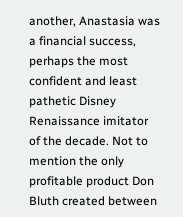another, Anastasia was a financial success, perhaps the most confident and least pathetic Disney Renaissance imitator of the decade. Not to mention the only profitable product Don Bluth created between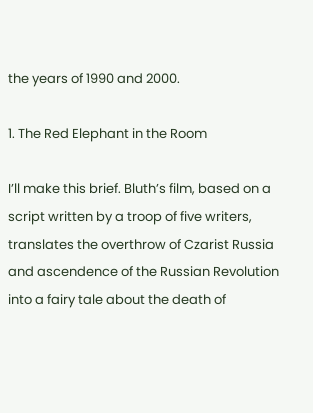the years of 1990 and 2000.

1. The Red Elephant in the Room

I’ll make this brief. Bluth’s film, based on a script written by a troop of five writers, translates the overthrow of Czarist Russia and ascendence of the Russian Revolution into a fairy tale about the death of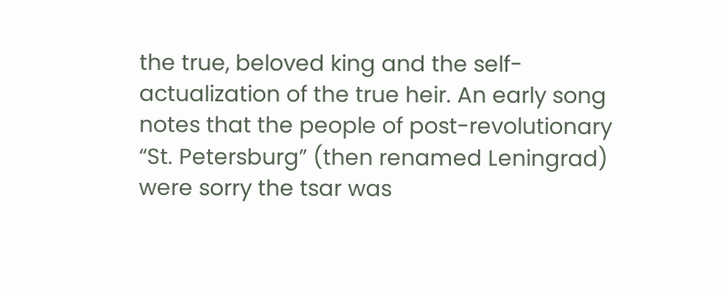the true, beloved king and the self-actualization of the true heir. An early song notes that the people of post-revolutionary “St. Petersburg” (then renamed Leningrad) were sorry the tsar was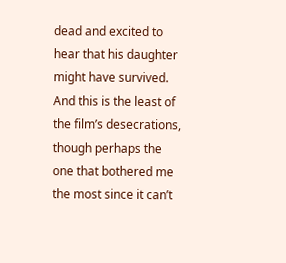dead and excited to hear that his daughter might have survived. And this is the least of the film’s desecrations, though perhaps the one that bothered me the most since it can’t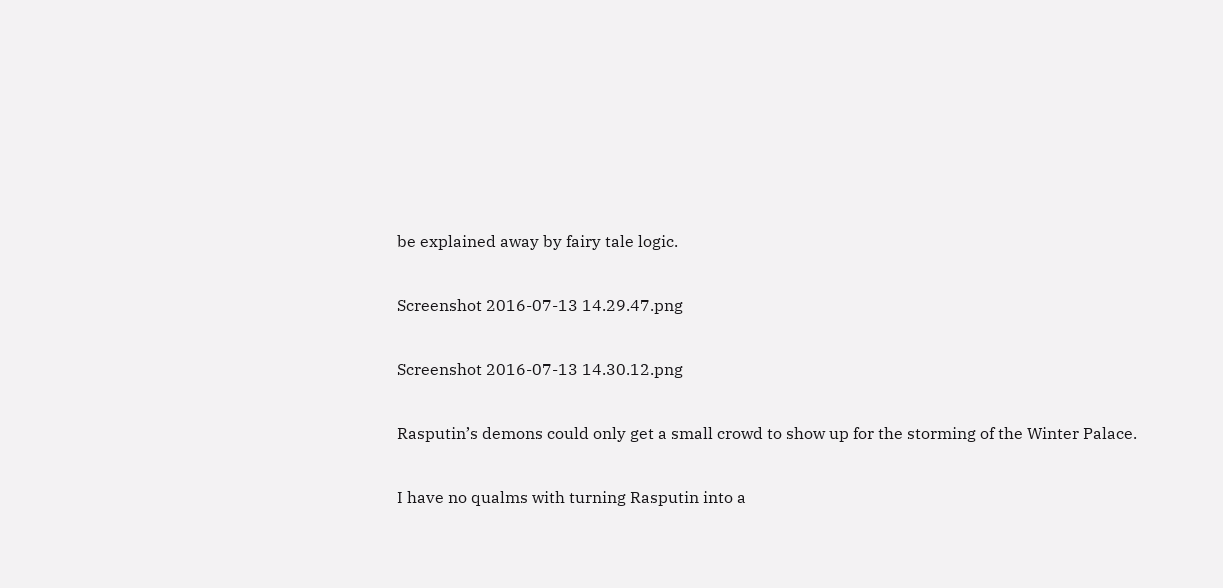be explained away by fairy tale logic.

Screenshot 2016-07-13 14.29.47.png

Screenshot 2016-07-13 14.30.12.png

Rasputin’s demons could only get a small crowd to show up for the storming of the Winter Palace.

I have no qualms with turning Rasputin into a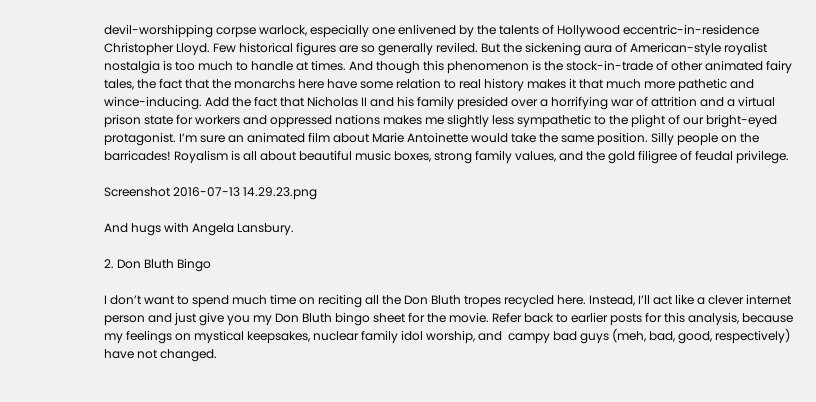devil-worshipping corpse warlock, especially one enlivened by the talents of Hollywood eccentric-in-residence Christopher Lloyd. Few historical figures are so generally reviled. But the sickening aura of American-style royalist nostalgia is too much to handle at times. And though this phenomenon is the stock-in-trade of other animated fairy tales, the fact that the monarchs here have some relation to real history makes it that much more pathetic and wince-inducing. Add the fact that Nicholas II and his family presided over a horrifying war of attrition and a virtual prison state for workers and oppressed nations makes me slightly less sympathetic to the plight of our bright-eyed protagonist. I’m sure an animated film about Marie Antoinette would take the same position. Silly people on the barricades! Royalism is all about beautiful music boxes, strong family values, and the gold filigree of feudal privilege.

Screenshot 2016-07-13 14.29.23.png

And hugs with Angela Lansbury.

2. Don Bluth Bingo

I don’t want to spend much time on reciting all the Don Bluth tropes recycled here. Instead, I’ll act like a clever internet person and just give you my Don Bluth bingo sheet for the movie. Refer back to earlier posts for this analysis, because my feelings on mystical keepsakes, nuclear family idol worship, and  campy bad guys (meh, bad, good, respectively) have not changed.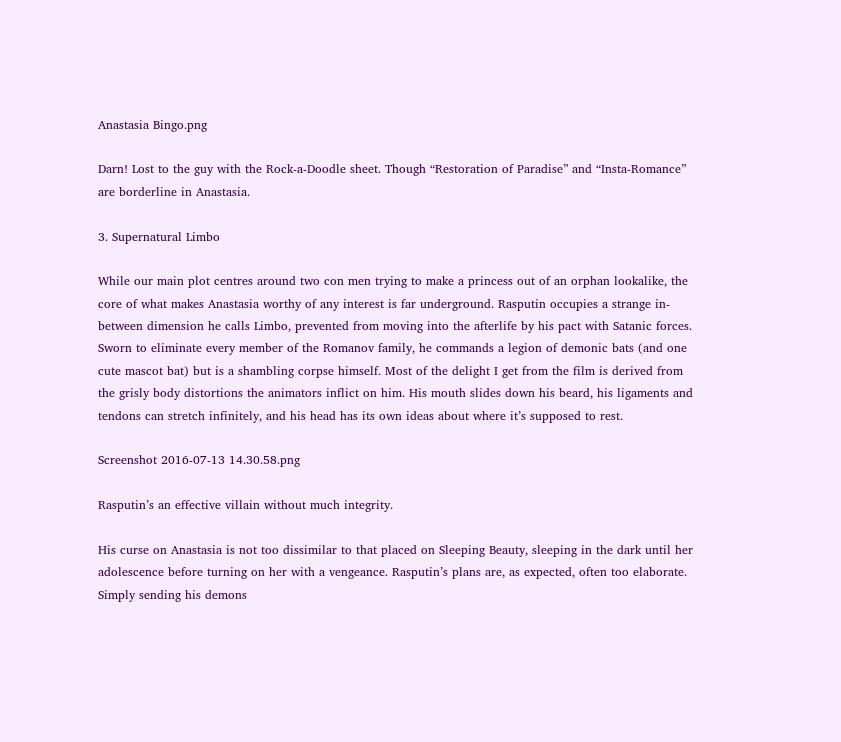Anastasia Bingo.png

Darn! Lost to the guy with the Rock-a-Doodle sheet. Though “Restoration of Paradise” and “Insta-Romance” are borderline in Anastasia.

3. Supernatural Limbo

While our main plot centres around two con men trying to make a princess out of an orphan lookalike, the core of what makes Anastasia worthy of any interest is far underground. Rasputin occupies a strange in-between dimension he calls Limbo, prevented from moving into the afterlife by his pact with Satanic forces. Sworn to eliminate every member of the Romanov family, he commands a legion of demonic bats (and one cute mascot bat) but is a shambling corpse himself. Most of the delight I get from the film is derived from the grisly body distortions the animators inflict on him. His mouth slides down his beard, his ligaments and tendons can stretch infinitely, and his head has its own ideas about where it’s supposed to rest.

Screenshot 2016-07-13 14.30.58.png

Rasputin’s an effective villain without much integrity.

His curse on Anastasia is not too dissimilar to that placed on Sleeping Beauty, sleeping in the dark until her adolescence before turning on her with a vengeance. Rasputin’s plans are, as expected, often too elaborate. Simply sending his demons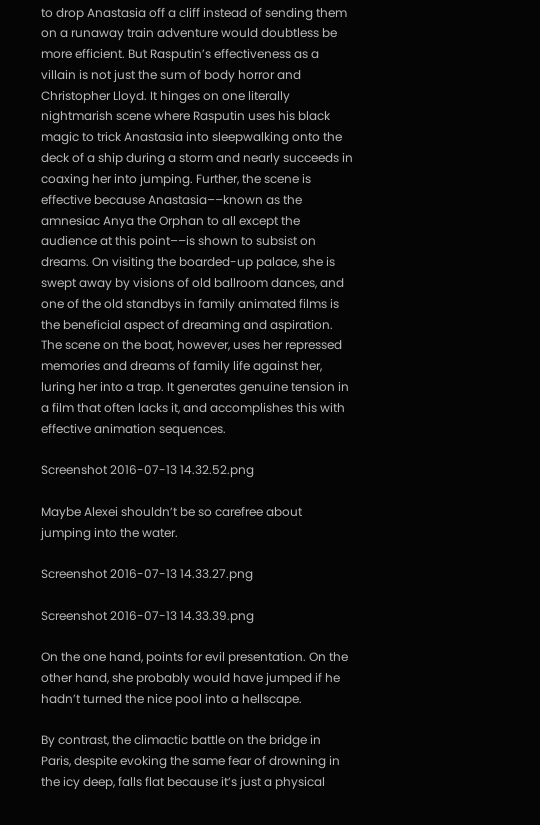to drop Anastasia off a cliff instead of sending them on a runaway train adventure would doubtless be more efficient. But Rasputin’s effectiveness as a villain is not just the sum of body horror and Christopher Lloyd. It hinges on one literally nightmarish scene where Rasputin uses his black magic to trick Anastasia into sleepwalking onto the deck of a ship during a storm and nearly succeeds in coaxing her into jumping. Further, the scene is effective because Anastasia––known as the amnesiac Anya the Orphan to all except the audience at this point––is shown to subsist on dreams. On visiting the boarded-up palace, she is swept away by visions of old ballroom dances, and one of the old standbys in family animated films is the beneficial aspect of dreaming and aspiration. The scene on the boat, however, uses her repressed memories and dreams of family life against her, luring her into a trap. It generates genuine tension in a film that often lacks it, and accomplishes this with effective animation sequences.

Screenshot 2016-07-13 14.32.52.png

Maybe Alexei shouldn’t be so carefree about jumping into the water.

Screenshot 2016-07-13 14.33.27.png

Screenshot 2016-07-13 14.33.39.png

On the one hand, points for evil presentation. On the other hand, she probably would have jumped if he hadn’t turned the nice pool into a hellscape.

By contrast, the climactic battle on the bridge in Paris, despite evoking the same fear of drowning in the icy deep, falls flat because it’s just a physical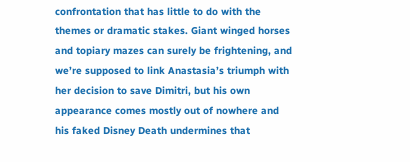confrontation that has little to do with the themes or dramatic stakes. Giant winged horses and topiary mazes can surely be frightening, and we’re supposed to link Anastasia’s triumph with her decision to save Dimitri, but his own appearance comes mostly out of nowhere and his faked Disney Death undermines that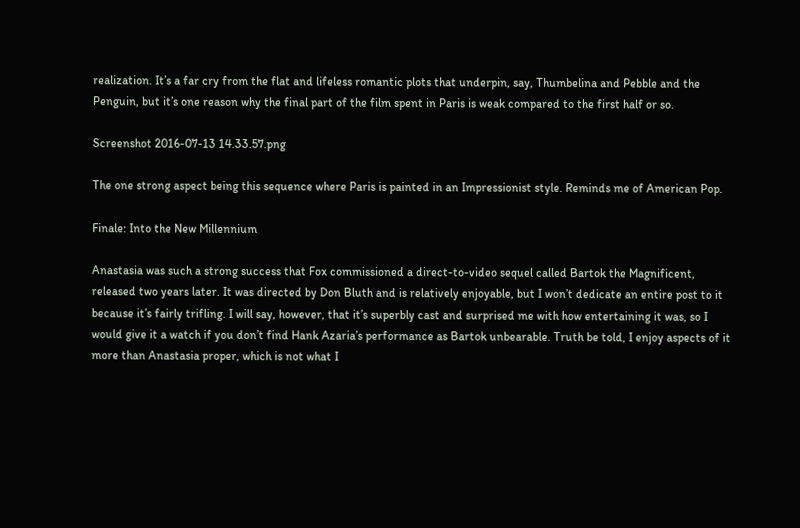realization. It’s a far cry from the flat and lifeless romantic plots that underpin, say, Thumbelina and Pebble and the Penguin, but it’s one reason why the final part of the film spent in Paris is weak compared to the first half or so.

Screenshot 2016-07-13 14.33.57.png

The one strong aspect being this sequence where Paris is painted in an Impressionist style. Reminds me of American Pop.

Finale: Into the New Millennium

Anastasia was such a strong success that Fox commissioned a direct-to-video sequel called Bartok the Magnificent, released two years later. It was directed by Don Bluth and is relatively enjoyable, but I won’t dedicate an entire post to it because it’s fairly trifling. I will say, however, that it’s superbly cast and surprised me with how entertaining it was, so I would give it a watch if you don’t find Hank Azaria’s performance as Bartok unbearable. Truth be told, I enjoy aspects of it more than Anastasia proper, which is not what I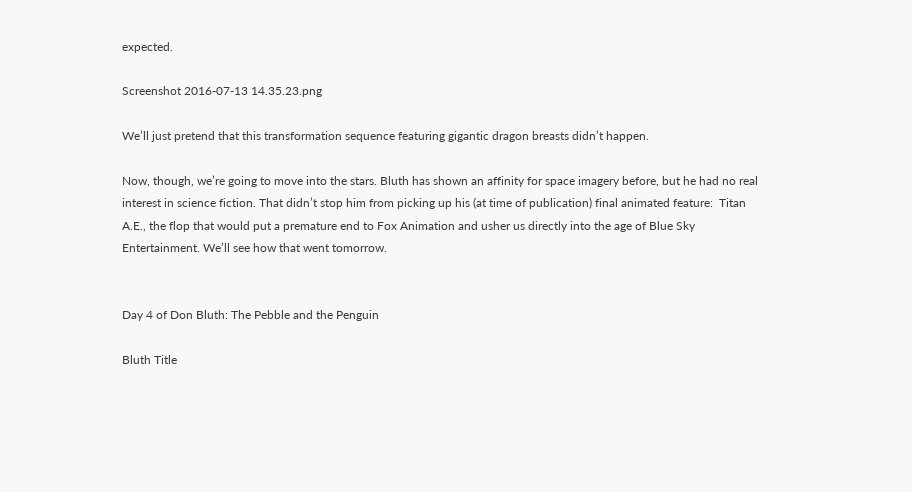expected.

Screenshot 2016-07-13 14.35.23.png

We’ll just pretend that this transformation sequence featuring gigantic dragon breasts didn’t happen.

Now, though, we’re going to move into the stars. Bluth has shown an affinity for space imagery before, but he had no real interest in science fiction. That didn’t stop him from picking up his (at time of publication) final animated feature:  Titan A.E., the flop that would put a premature end to Fox Animation and usher us directly into the age of Blue Sky Entertainment. We’ll see how that went tomorrow.


Day 4 of Don Bluth: The Pebble and the Penguin

Bluth Title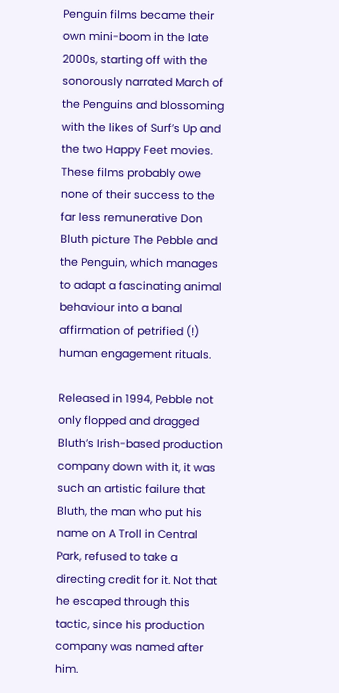Penguin films became their own mini-boom in the late 2000s, starting off with the sonorously narrated March of the Penguins and blossoming with the likes of Surf’s Up and the two Happy Feet movies. These films probably owe none of their success to the far less remunerative Don Bluth picture The Pebble and the Penguin, which manages to adapt a fascinating animal behaviour into a banal affirmation of petrified (!) human engagement rituals.

Released in 1994, Pebble not only flopped and dragged Bluth’s Irish-based production company down with it, it was such an artistic failure that Bluth, the man who put his name on A Troll in Central Park, refused to take a directing credit for it. Not that he escaped through this tactic, since his production company was named after him.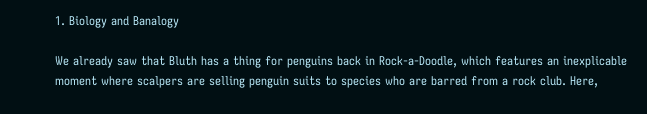1. Biology and Banalogy

We already saw that Bluth has a thing for penguins back in Rock-a-Doodle, which features an inexplicable moment where scalpers are selling penguin suits to species who are barred from a rock club. Here,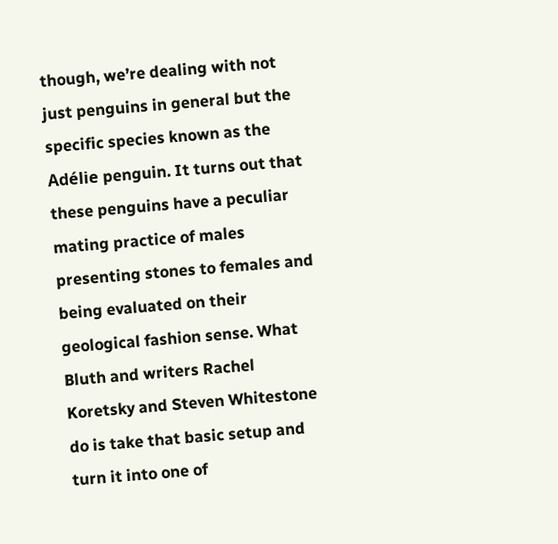though, we’re dealing with not just penguins in general but the specific species known as the Adélie penguin. It turns out that these penguins have a peculiar mating practice of males presenting stones to females and being evaluated on their geological fashion sense. What Bluth and writers Rachel Koretsky and Steven Whitestone do is take that basic setup and turn it into one of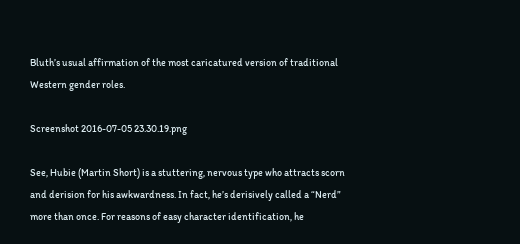Bluth’s usual affirmation of the most caricatured version of traditional Western gender roles.

Screenshot 2016-07-05 23.30.19.png

See, Hubie (Martin Short) is a stuttering, nervous type who attracts scorn and derision for his awkwardness. In fact, he’s derisively called a “Nerd” more than once. For reasons of easy character identification, he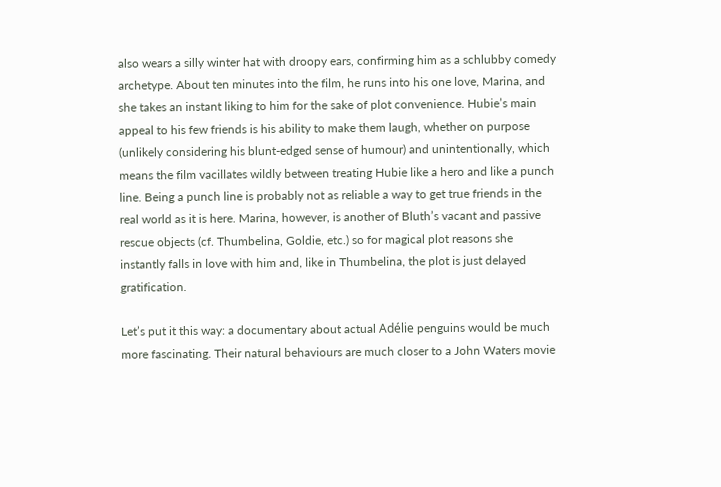also wears a silly winter hat with droopy ears, confirming him as a schlubby comedy archetype. About ten minutes into the film, he runs into his one love, Marina, and she takes an instant liking to him for the sake of plot convenience. Hubie’s main appeal to his few friends is his ability to make them laugh, whether on purpose (unlikely considering his blunt-edged sense of humour) and unintentionally, which means the film vacillates wildly between treating Hubie like a hero and like a punch line. Being a punch line is probably not as reliable a way to get true friends in the real world as it is here. Marina, however, is another of Bluth’s vacant and passive rescue objects (cf. Thumbelina, Goldie, etc.) so for magical plot reasons she instantly falls in love with him and, like in Thumbelina, the plot is just delayed gratification.

Let’s put it this way: a documentary about actual Adélie penguins would be much more fascinating. Their natural behaviours are much closer to a John Waters movie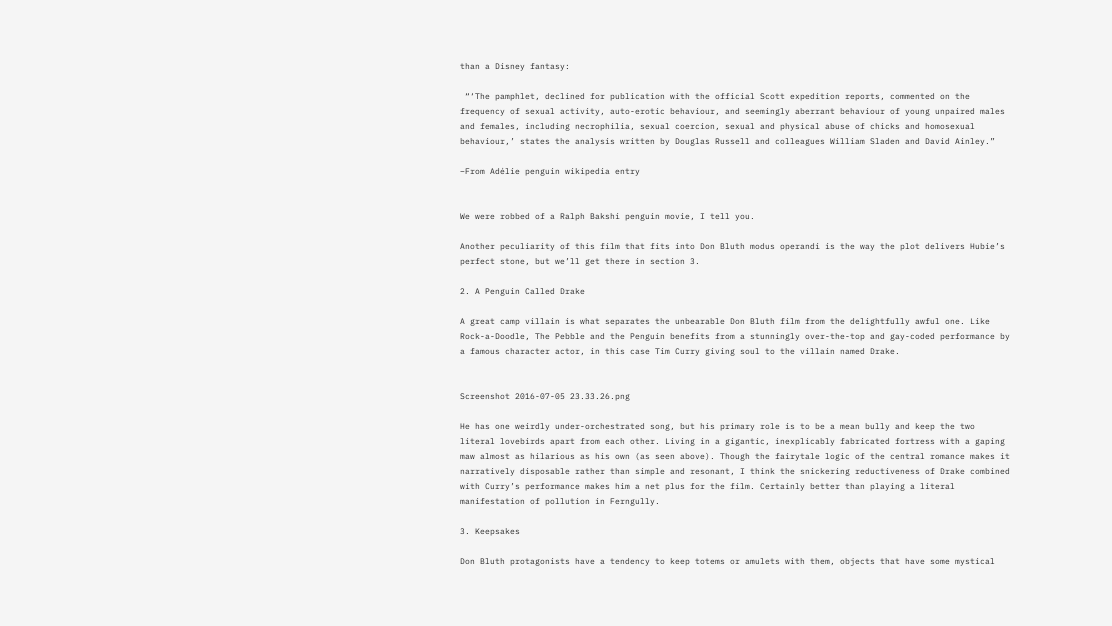than a Disney fantasy:

 “‘The pamphlet, declined for publication with the official Scott expedition reports, commented on the frequency of sexual activity, auto-erotic behaviour, and seemingly aberrant behaviour of young unpaired males and females, including necrophilia, sexual coercion, sexual and physical abuse of chicks and homosexual behaviour,’ states the analysis written by Douglas Russell and colleagues William Sladen and David Ainley.”

–From Adélie penguin wikipedia entry


We were robbed of a Ralph Bakshi penguin movie, I tell you.

Another peculiarity of this film that fits into Don Bluth modus operandi is the way the plot delivers Hubie’s perfect stone, but we’ll get there in section 3.

2. A Penguin Called Drake

A great camp villain is what separates the unbearable Don Bluth film from the delightfully awful one. Like Rock-a-Doodle, The Pebble and the Penguin benefits from a stunningly over-the-top and gay-coded performance by a famous character actor, in this case Tim Curry giving soul to the villain named Drake.


Screenshot 2016-07-05 23.33.26.png

He has one weirdly under-orchestrated song, but his primary role is to be a mean bully and keep the two literal lovebirds apart from each other. Living in a gigantic, inexplicably fabricated fortress with a gaping maw almost as hilarious as his own (as seen above). Though the fairytale logic of the central romance makes it narratively disposable rather than simple and resonant, I think the snickering reductiveness of Drake combined with Curry’s performance makes him a net plus for the film. Certainly better than playing a literal manifestation of pollution in Ferngully.

3. Keepsakes

Don Bluth protagonists have a tendency to keep totems or amulets with them, objects that have some mystical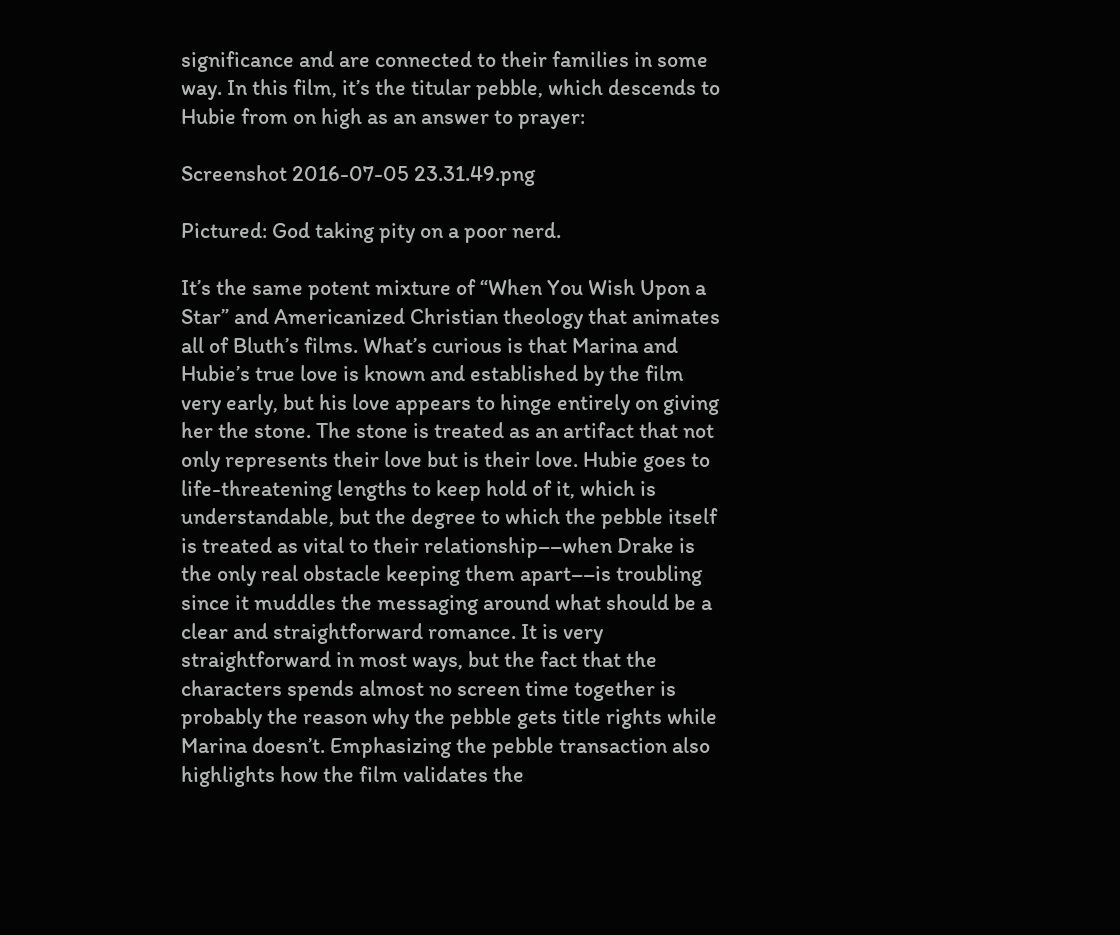significance and are connected to their families in some way. In this film, it’s the titular pebble, which descends to Hubie from on high as an answer to prayer:

Screenshot 2016-07-05 23.31.49.png

Pictured: God taking pity on a poor nerd.

It’s the same potent mixture of “When You Wish Upon a Star” and Americanized Christian theology that animates all of Bluth’s films. What’s curious is that Marina and Hubie’s true love is known and established by the film very early, but his love appears to hinge entirely on giving her the stone. The stone is treated as an artifact that not only represents their love but is their love. Hubie goes to life-threatening lengths to keep hold of it, which is understandable, but the degree to which the pebble itself is treated as vital to their relationship––when Drake is the only real obstacle keeping them apart––is troubling since it muddles the messaging around what should be a clear and straightforward romance. It is very straightforward in most ways, but the fact that the characters spends almost no screen time together is probably the reason why the pebble gets title rights while Marina doesn’t. Emphasizing the pebble transaction also highlights how the film validates the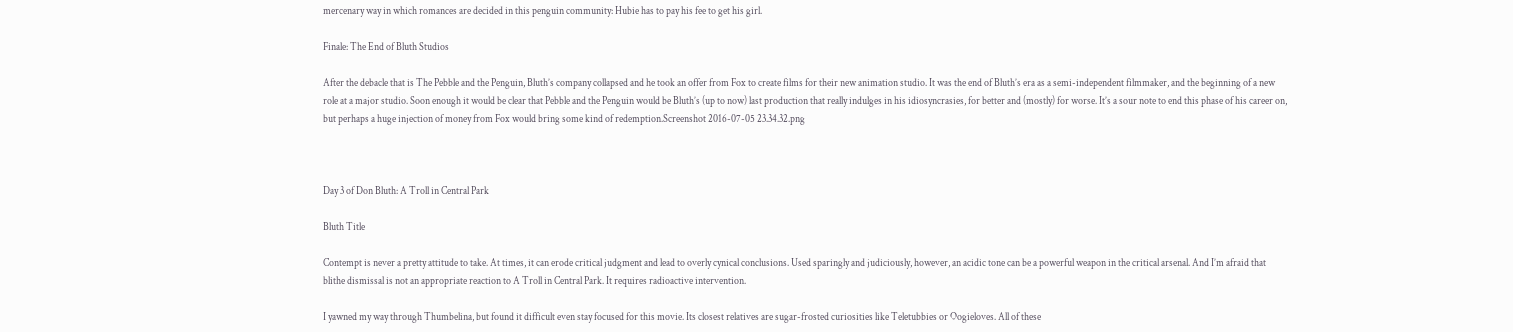mercenary way in which romances are decided in this penguin community: Hubie has to pay his fee to get his girl.

Finale: The End of Bluth Studios

After the debacle that is The Pebble and the Penguin, Bluth’s company collapsed and he took an offer from Fox to create films for their new animation studio. It was the end of Bluth’s era as a semi-independent filmmaker, and the beginning of a new role at a major studio. Soon enough it would be clear that Pebble and the Penguin would be Bluth’s (up to now) last production that really indulges in his idiosyncrasies, for better and (mostly) for worse. It’s a sour note to end this phase of his career on, but perhaps a huge injection of money from Fox would bring some kind of redemption.Screenshot 2016-07-05 23.34.32.png



Day 3 of Don Bluth: A Troll in Central Park

Bluth Title

Contempt is never a pretty attitude to take. At times, it can erode critical judgment and lead to overly cynical conclusions. Used sparingly and judiciously, however, an acidic tone can be a powerful weapon in the critical arsenal. And I’m afraid that blithe dismissal is not an appropriate reaction to A Troll in Central Park. It requires radioactive intervention.

I yawned my way through Thumbelina, but found it difficult even stay focused for this movie. Its closest relatives are sugar-frosted curiosities like Teletubbies or Oogieloves. All of these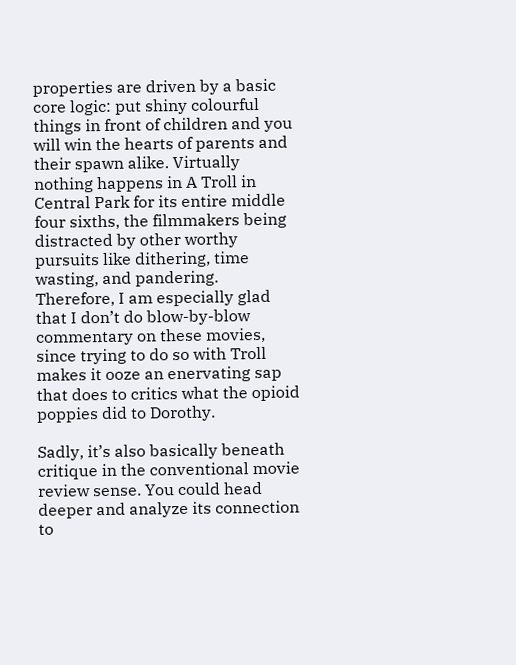properties are driven by a basic core logic: put shiny colourful things in front of children and you will win the hearts of parents and their spawn alike. Virtually nothing happens in A Troll in Central Park for its entire middle four sixths, the filmmakers being distracted by other worthy pursuits like dithering, time wasting, and pandering. Therefore, I am especially glad that I don’t do blow-by-blow commentary on these movies, since trying to do so with Troll makes it ooze an enervating sap that does to critics what the opioid poppies did to Dorothy.

Sadly, it’s also basically beneath critique in the conventional movie review sense. You could head deeper and analyze its connection to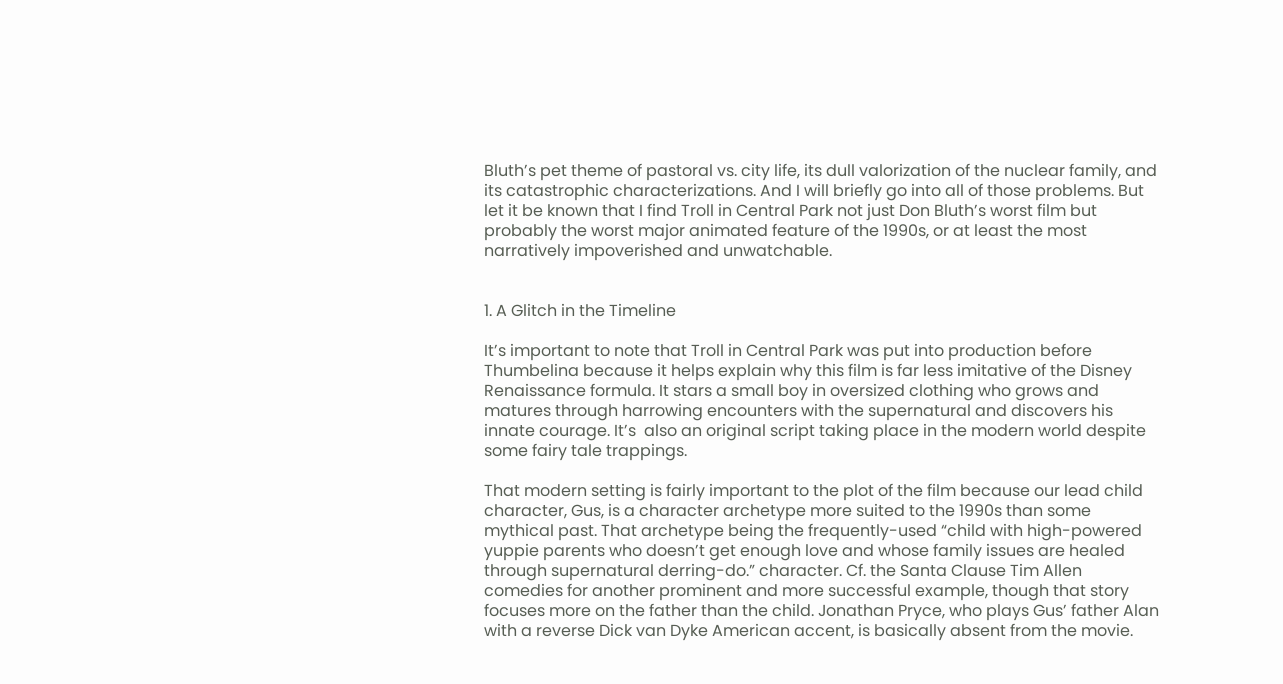Bluth’s pet theme of pastoral vs. city life, its dull valorization of the nuclear family, and its catastrophic characterizations. And I will briefly go into all of those problems. But let it be known that I find Troll in Central Park not just Don Bluth’s worst film but probably the worst major animated feature of the 1990s, or at least the most narratively impoverished and unwatchable.


1. A Glitch in the Timeline

It’s important to note that Troll in Central Park was put into production before Thumbelina because it helps explain why this film is far less imitative of the Disney Renaissance formula. It stars a small boy in oversized clothing who grows and matures through harrowing encounters with the supernatural and discovers his innate courage. It’s  also an original script taking place in the modern world despite some fairy tale trappings.

That modern setting is fairly important to the plot of the film because our lead child character, Gus, is a character archetype more suited to the 1990s than some mythical past. That archetype being the frequently-used “child with high-powered yuppie parents who doesn’t get enough love and whose family issues are healed through supernatural derring-do.” character. Cf. the Santa Clause Tim Allen comedies for another prominent and more successful example, though that story focuses more on the father than the child. Jonathan Pryce, who plays Gus’ father Alan with a reverse Dick van Dyke American accent, is basically absent from the movie.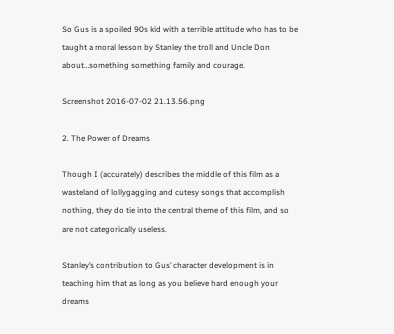So Gus is a spoiled 90s kid with a terrible attitude who has to be taught a moral lesson by Stanley the troll and Uncle Don about…something something family and courage.

Screenshot 2016-07-02 21.13.56.png

2. The Power of Dreams

Though I (accurately) describes the middle of this film as a wasteland of lollygagging and cutesy songs that accomplish nothing, they do tie into the central theme of this film, and so are not categorically useless.

Stanley’s contribution to Gus’ character development is in teaching him that as long as you believe hard enough your dreams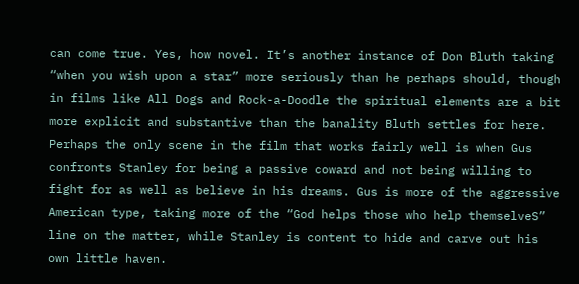can come true. Yes, how novel. It’s another instance of Don Bluth taking “when you wish upon a star” more seriously than he perhaps should, though in films like All Dogs and Rock-a-Doodle the spiritual elements are a bit more explicit and substantive than the banality Bluth settles for here. Perhaps the only scene in the film that works fairly well is when Gus confronts Stanley for being a passive coward and not being willing to fight for as well as believe in his dreams. Gus is more of the aggressive American type, taking more of the “God helps those who help themselveS” line on the matter, while Stanley is content to hide and carve out his own little haven.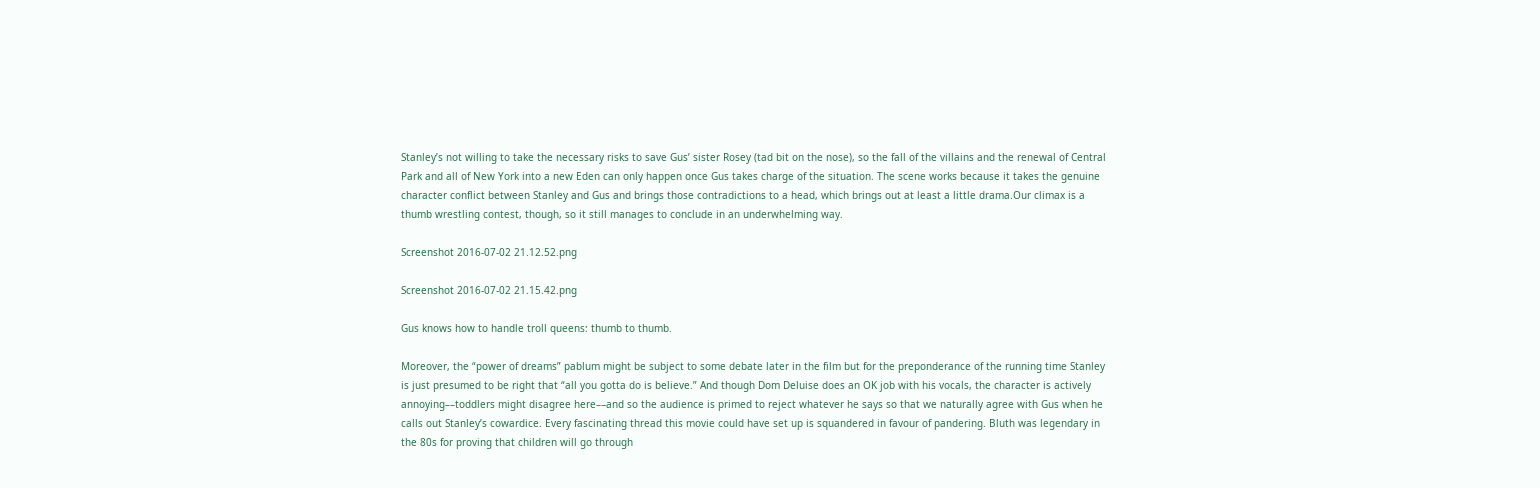Stanley’s not willing to take the necessary risks to save Gus’ sister Rosey (tad bit on the nose), so the fall of the villains and the renewal of Central Park and all of New York into a new Eden can only happen once Gus takes charge of the situation. The scene works because it takes the genuine character conflict between Stanley and Gus and brings those contradictions to a head, which brings out at least a little drama.Our climax is a thumb wrestling contest, though, so it still manages to conclude in an underwhelming way.

Screenshot 2016-07-02 21.12.52.png

Screenshot 2016-07-02 21.15.42.png

Gus knows how to handle troll queens: thumb to thumb.

Moreover, the “power of dreams” pablum might be subject to some debate later in the film but for the preponderance of the running time Stanley is just presumed to be right that “all you gotta do is believe.” And though Dom Deluise does an OK job with his vocals, the character is actively annoying––toddlers might disagree here––and so the audience is primed to reject whatever he says so that we naturally agree with Gus when he calls out Stanley’s cowardice. Every fascinating thread this movie could have set up is squandered in favour of pandering. Bluth was legendary in the 80s for proving that children will go through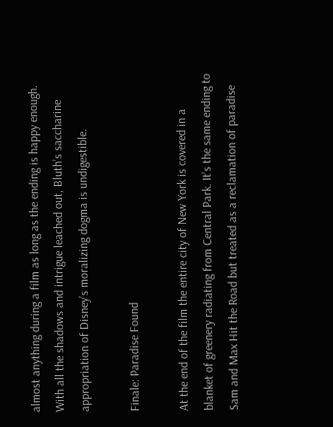almost anything during a film as long as the ending is happy enough. With all the shadows and intrigue leached out, Bluth’s saccharine appropriation of Disney’s moralizing dogma is undigestible.

Finale: Paradise Found

At the end of the film the entire city of New York is covered in a blanket of greenery radiating from Central Park. It’s the same ending to Sam and Max Hit the Road but treated as a reclamation of paradise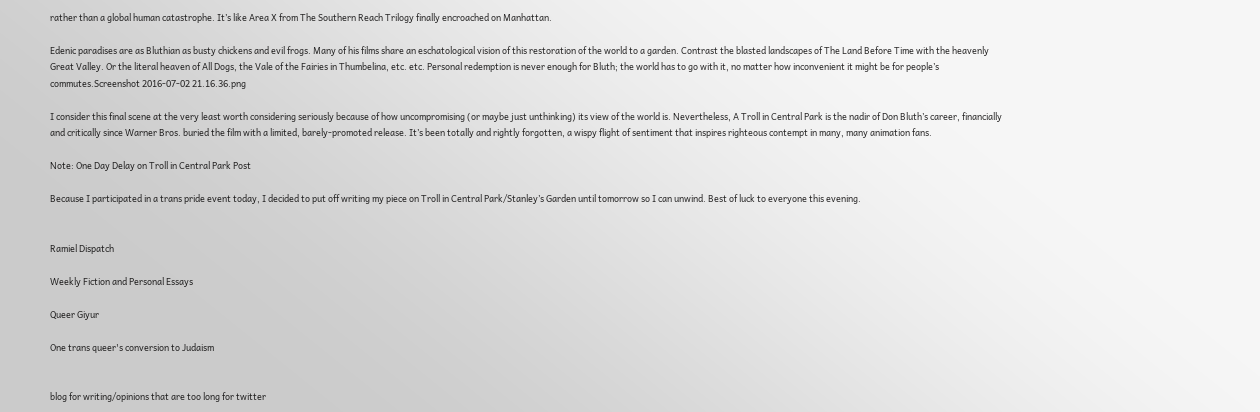rather than a global human catastrophe. It’s like Area X from The Southern Reach Trilogy finally encroached on Manhattan.

Edenic paradises are as Bluthian as busty chickens and evil frogs. Many of his films share an eschatological vision of this restoration of the world to a garden. Contrast the blasted landscapes of The Land Before Time with the heavenly Great Valley. Or the literal heaven of All Dogs, the Vale of the Fairies in Thumbelina, etc. etc. Personal redemption is never enough for Bluth; the world has to go with it, no matter how inconvenient it might be for people’s commutes.Screenshot 2016-07-02 21.16.36.png

I consider this final scene at the very least worth considering seriously because of how uncompromising (or maybe just unthinking) its view of the world is. Nevertheless, A Troll in Central Park is the nadir of Don Bluth’s career, financially and critically since Warner Bros. buried the film with a limited, barely-promoted release. It’s been totally and rightly forgotten, a wispy flight of sentiment that inspires righteous contempt in many, many animation fans.

Note: One Day Delay on Troll in Central Park Post

Because I participated in a trans pride event today, I decided to put off writing my piece on Troll in Central Park/Stanley’s Garden until tomorrow so I can unwind. Best of luck to everyone this evening.


Ramiel Dispatch

Weekly Fiction and Personal Essays

Queer Giyur

One trans queer's conversion to Judaism


blog for writing/opinions that are too long for twitter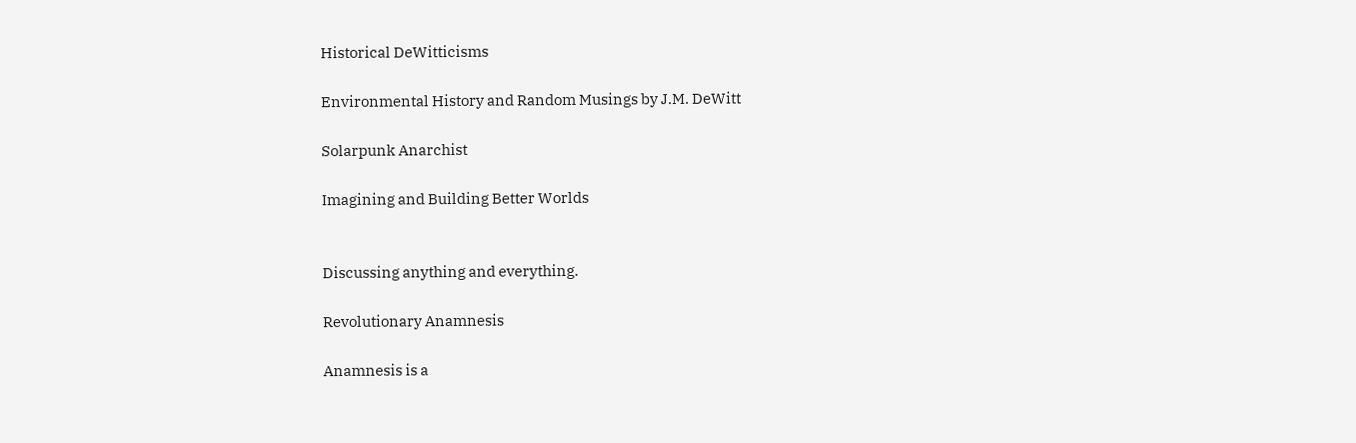Historical DeWitticisms

Environmental History and Random Musings by J.M. DeWitt

Solarpunk Anarchist

Imagining and Building Better Worlds


Discussing anything and everything.

Revolutionary Anamnesis

Anamnesis is a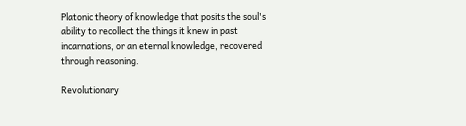Platonic theory of knowledge that posits the soul's ability to recollect the things it knew in past incarnations, or an eternal knowledge, recovered through reasoning.

Revolutionary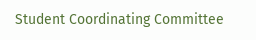Student Coordinating Committee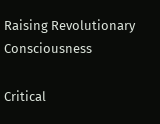Raising Revolutionary Consciousness

Critical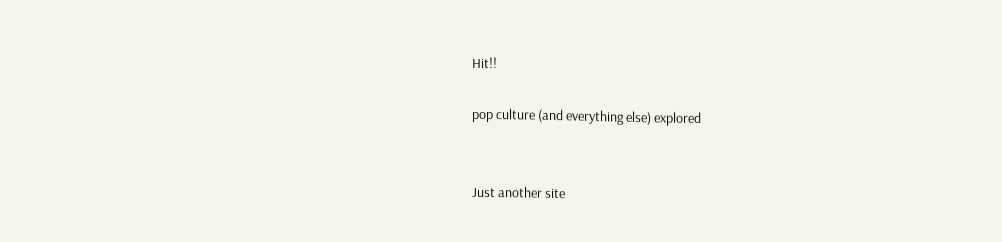Hit!!

pop culture (and everything else) explored


Just another site